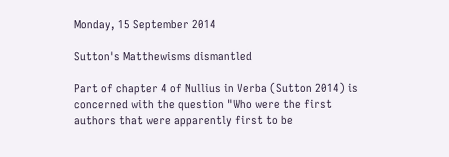Monday, 15 September 2014

Sutton's Matthewisms dismantled

Part of chapter 4 of Nullius in Verba (Sutton 2014) is concerned with the question "Who were the first authors that were apparently first to be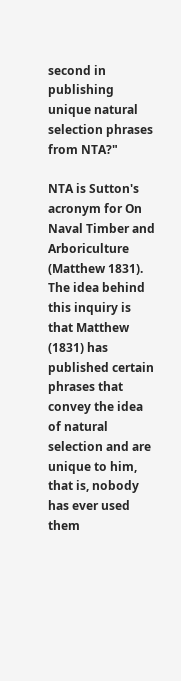second in publishing unique natural selection phrases from NTA?"

NTA is Sutton's acronym for On Naval Timber and Arboriculture (Matthew 1831). The idea behind this inquiry is that Matthew (1831) has published certain phrases that convey the idea of natural selection and are unique to him, that is, nobody has ever used them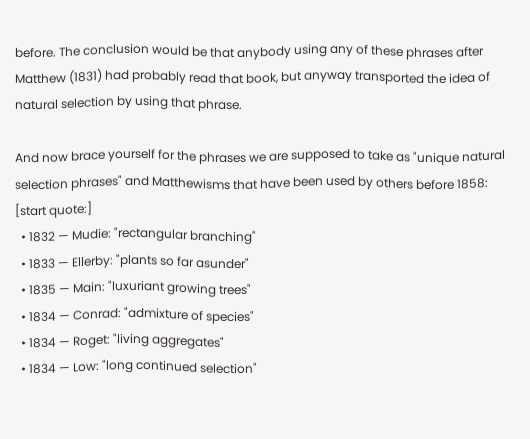before. The conclusion would be that anybody using any of these phrases after Matthew (1831) had probably read that book, but anyway transported the idea of natural selection by using that phrase.

And now brace yourself for the phrases we are supposed to take as "unique natural selection phrases" and Matthewisms that have been used by others before 1858:
[start quote:]
  • 1832 — Mudie: "rectangular branching"
  • 1833 — Ellerby: "plants so far asunder"
  • 1835 — Main: "luxuriant growing trees"
  • 1834 — Conrad: "admixture of species"
  • 1834 — Roget: "living aggregates"
  • 1834 — Low: "long continued selection"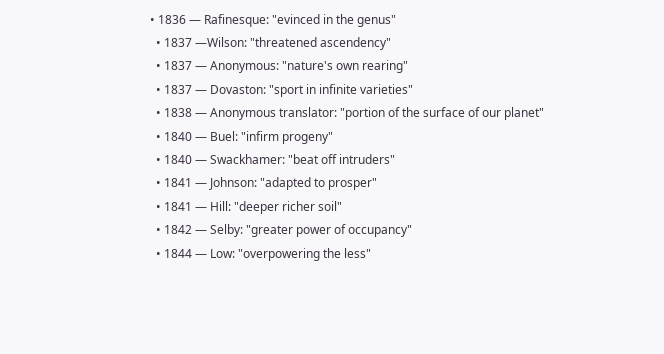• 1836 — Rafinesque: "evinced in the genus"
  • 1837 —Wilson: "threatened ascendency"
  • 1837 — Anonymous: "nature's own rearing"
  • 1837 — Dovaston: "sport in infinite varieties"
  • 1838 — Anonymous translator: "portion of the surface of our planet"
  • 1840 — Buel: "infirm progeny"
  • 1840 — Swackhamer: "beat off intruders"
  • 1841 — Johnson: "adapted to prosper"
  • 1841 — Hill: "deeper richer soil"
  • 1842 — Selby: "greater power of occupancy"
  • 1844 — Low: "overpowering the less"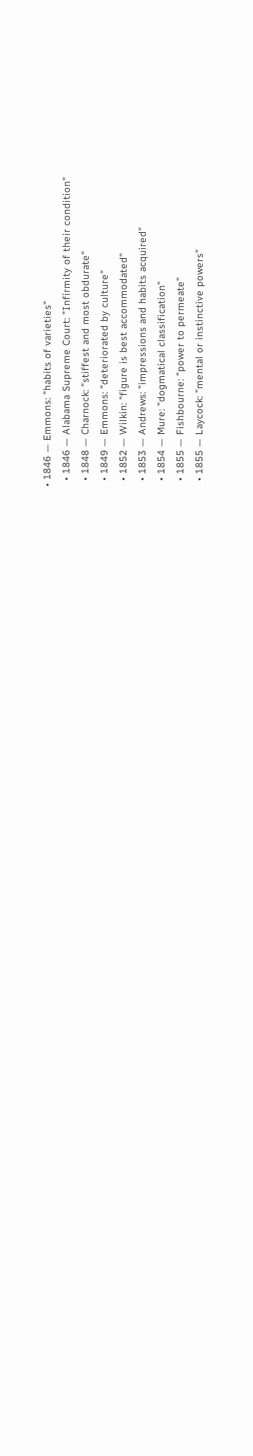• 1846 — Emmons: "habits of varieties"
  • 1846 — Alabama Supreme Court: "Infirmity of their condition"
  • 1848 — Charnock: "stiffest and most obdurate"
  • 1849 — Emmons: "deteriorated by culture"
  • 1852 — Wilkin: "figure is best accommodated"
  • 1853 — Andrews: "impressions and habits acquired"
  • 1854 — Mure: "dogmatical classification"
  • 1855 — Fishbourne: "power to permeate"
  • 1855 — Laycock: "mental or instinctive powers"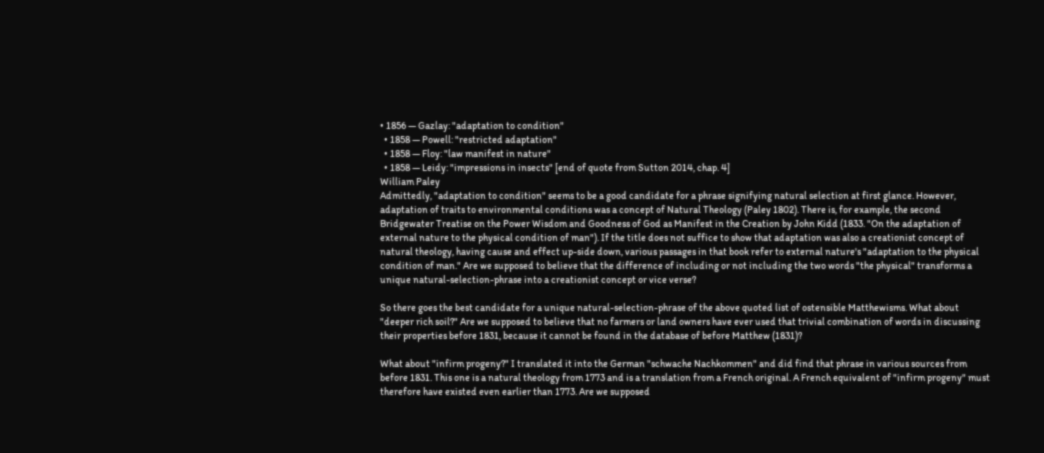• 1856 — Gazlay: "adaptation to condition"
  • 1858 — Powell: "restricted adaptation"
  • 1858 — Floy: "law manifest in nature"
  • 1858 — Leidy: "impressions in insects" [end of quote from Sutton 2014, chap. 4]
William Paley
Admittedly, "adaptation to condition" seems to be a good candidate for a phrase signifying natural selection at first glance. However, adaptation of traits to environmental conditions was a concept of Natural Theology (Paley 1802). There is, for example, the second Bridgewater Treatise on the Power Wisdom and Goodness of God as Manifest in the Creation by John Kidd (1833. "On the adaptation of external nature to the physical condition of man"). If the title does not suffice to show that adaptation was also a creationist concept of natural theology, having cause and effect up-side down, various passages in that book refer to external nature's "adaptation to the physical condition of man." Are we supposed to believe that the difference of including or not including the two words "the physical" transforms a unique natural-selection-phrase into a creationist concept or vice verse?

So there goes the best candidate for a unique natural-selection-phrase of the above quoted list of ostensible Matthewisms. What about "deeper rich soil?" Are we supposed to believe that no farmers or land owners have ever used that trivial combination of words in discussing their properties before 1831, because it cannot be found in the database of before Matthew (1831)?

What about "infirm progeny?" I translated it into the German "schwache Nachkommen" and did find that phrase in various sources from before 1831. This one is a natural theology from 1773 and is a translation from a French original. A French equivalent of "infirm progeny" must therefore have existed even earlier than 1773. Are we supposed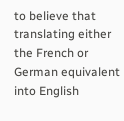to believe that translating either the French or German equivalent into English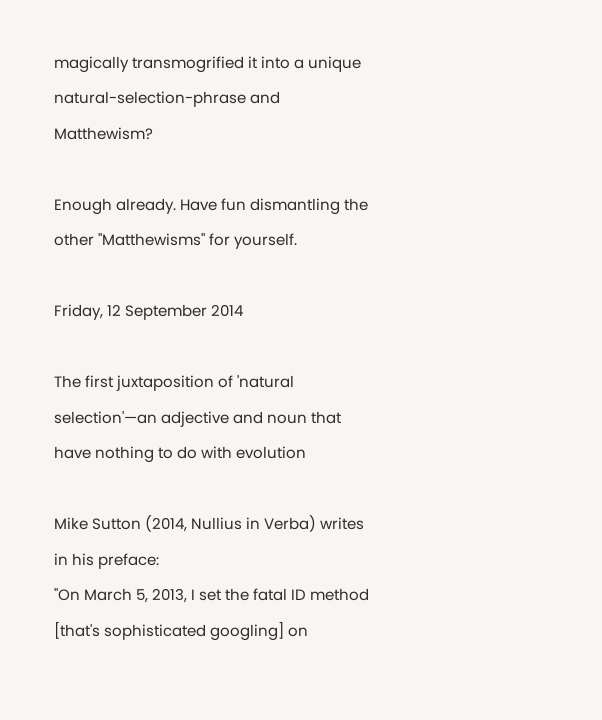magically transmogrified it into a unique natural-selection-phrase and Matthewism?

Enough already. Have fun dismantling the other "Matthewisms" for yourself.

Friday, 12 September 2014

The first juxtaposition of 'natural selection'—an adjective and noun that have nothing to do with evolution

Mike Sutton (2014, Nullius in Verba) writes in his preface:
"On March 5, 2013, I set the fatal ID method [that's sophisticated googling] on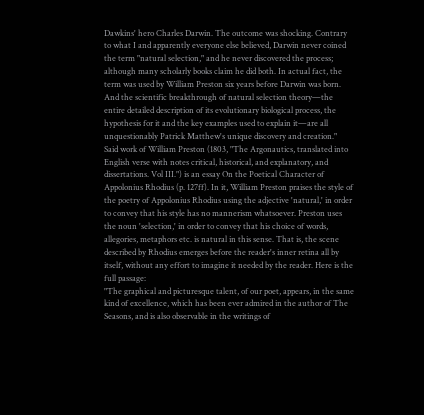Dawkins' hero Charles Darwin. The outcome was shocking. Contrary to what I and apparently everyone else believed, Darwin never coined the term "natural selection," and he never discovered the process; although many scholarly books claim he did both. In actual fact, the term was used by William Preston six years before Darwin was born. And the scientific breakthrough of natural selection theory—the entire detailed description of its evolutionary biological process, the hypothesis for it and the key examples used to explain it—are all unquestionably Patrick Matthew's unique discovery and creation."
Said work of William Preston (1803, "The Argonautics, translated into English verse with notes critical, historical, and explanatory, and dissertations. Vol III.") is an essay On the Poetical Character of Appolonius Rhodius (p. 127ff). In it, William Preston praises the style of the poetry of Appolonius Rhodius using the adjective 'natural,' in order to convey that his style has no mannerism whatsoever. Preston uses the noun 'selection,' in order to convey that his choice of words, allegories, metaphors etc. is natural in this sense. That is, the scene described by Rhodius emerges before the reader's inner retina all by itself, without any effort to imagine it needed by the reader. Here is the full passage:
"The graphical and picturesque talent, of our poet, appears, in the same kind of excellence, which has been ever admired in the author of The Seasons, and is also observable in the writings of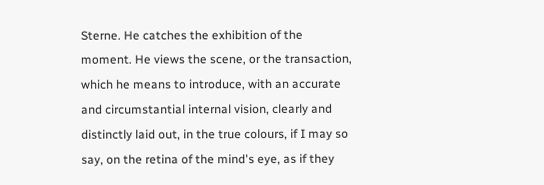Sterne. He catches the exhibition of the moment. He views the scene, or the transaction, which he means to introduce, with an accurate and circumstantial internal vision, clearly and distinctly laid out, in the true colours, if I may so say, on the retina of the mind's eye, as if they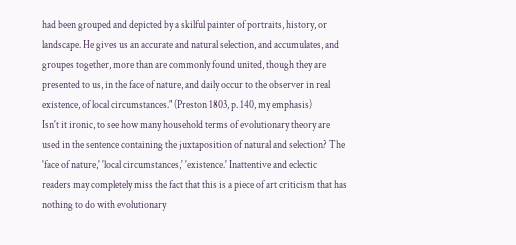had been grouped and depicted by a skilful painter of portraits, history, or landscape. He gives us an accurate and natural selection, and accumulates, and groupes together, more than are commonly found united, though they are presented to us, in the face of nature, and daily occur to the observer in real existence, of local circumstances." (Preston 1803, p. 140, my emphasis)
Isn't it ironic, to see how many household terms of evolutionary theory are used in the sentence containing the juxtaposition of natural and selection? The 'face of nature,' 'local circumstances,' 'existence.' Inattentive and eclectic readers may completely miss the fact that this is a piece of art criticism that has nothing to do with evolutionary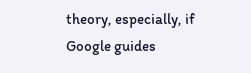theory, especially, if Google guides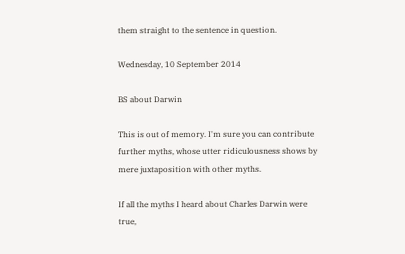them straight to the sentence in question.

Wednesday, 10 September 2014

BS about Darwin

This is out of memory. I'm sure you can contribute further myths, whose utter ridiculousness shows by mere juxtaposition with other myths.

If all the myths I heard about Charles Darwin were true,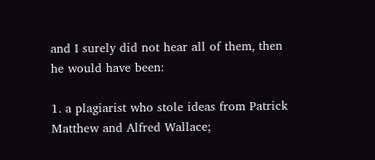and I surely did not hear all of them, then he would have been:

1. a plagiarist who stole ideas from Patrick Matthew and Alfred Wallace;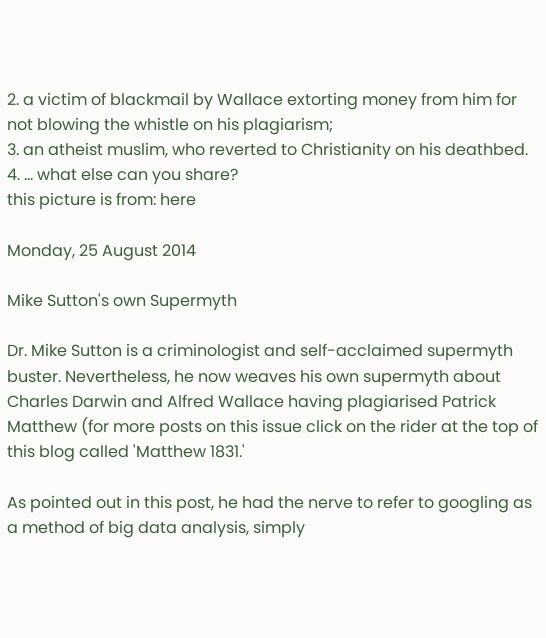2. a victim of blackmail by Wallace extorting money from him for not blowing the whistle on his plagiarism;
3. an atheist muslim, who reverted to Christianity on his deathbed.
4. ... what else can you share?
this picture is from: here

Monday, 25 August 2014

Mike Sutton's own Supermyth

Dr. Mike Sutton is a criminologist and self-acclaimed supermyth buster. Nevertheless, he now weaves his own supermyth about Charles Darwin and Alfred Wallace having plagiarised Patrick Matthew (for more posts on this issue click on the rider at the top of this blog called 'Matthew 1831.'

As pointed out in this post, he had the nerve to refer to googling as a method of big data analysis, simply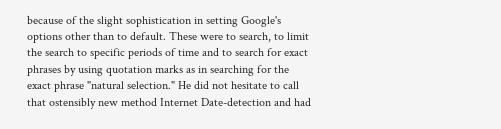because of the slight sophistication in setting Google's options other than to default. These were to search, to limit the search to specific periods of time and to search for exact phrases by using quotation marks as in searching for the exact phrase "natural selection." He did not hesitate to call that ostensibly new method Internet Date-detection and had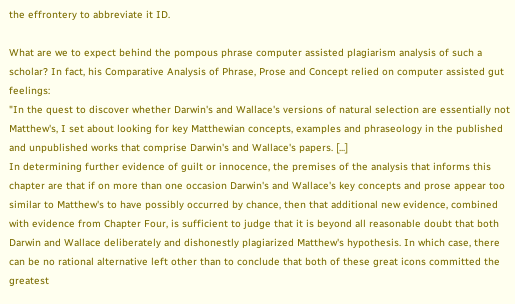the effrontery to abbreviate it ID.

What are we to expect behind the pompous phrase computer assisted plagiarism analysis of such a scholar? In fact, his Comparative Analysis of Phrase, Prose and Concept relied on computer assisted gut feelings:
"In the quest to discover whether Darwin's and Wallace's versions of natural selection are essentially not Matthew's, I set about looking for key Matthewian concepts, examples and phraseology in the published and unpublished works that comprise Darwin's and Wallace's papers. [...]
In determining further evidence of guilt or innocence, the premises of the analysis that informs this chapter are that if on more than one occasion Darwin's and Wallace's key concepts and prose appear too similar to Matthew's to have possibly occurred by chance, then that additional new evidence, combined with evidence from Chapter Four, is sufficient to judge that it is beyond all reasonable doubt that both Darwin and Wallace deliberately and dishonestly plagiarized Matthew's hypothesis. In which case, there can be no rational alternative left other than to conclude that both of these great icons committed the greatest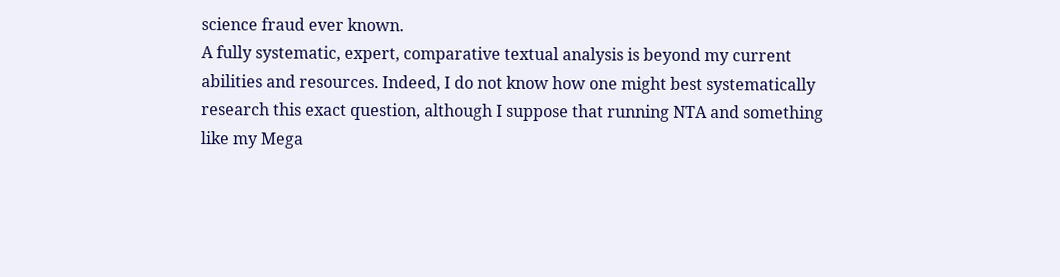science fraud ever known.
A fully systematic, expert, comparative textual analysis is beyond my current abilities and resources. Indeed, I do not know how one might best systematically research this exact question, although I suppose that running NTA and something like my Mega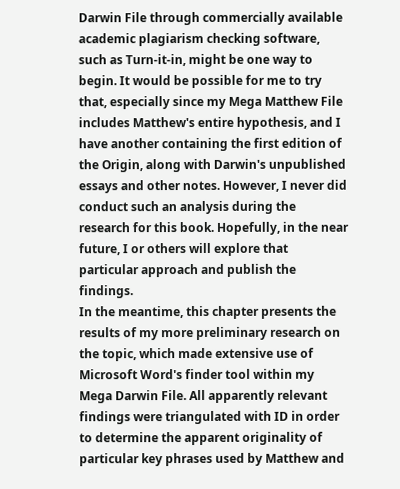Darwin File through commercially available academic plagiarism checking software, such as Turn-it-in, might be one way to begin. It would be possible for me to try that, especially since my Mega Matthew File includes Matthew's entire hypothesis, and I have another containing the first edition of the Origin, along with Darwin's unpublished essays and other notes. However, I never did conduct such an analysis during the research for this book. Hopefully, in the near future, I or others will explore that particular approach and publish the findings.
In the meantime, this chapter presents the results of my more preliminary research on the topic, which made extensive use of Microsoft Word's finder tool within my Mega Darwin File. All apparently relevant findings were triangulated with ID in order to determine the apparent originality of particular key phrases used by Matthew and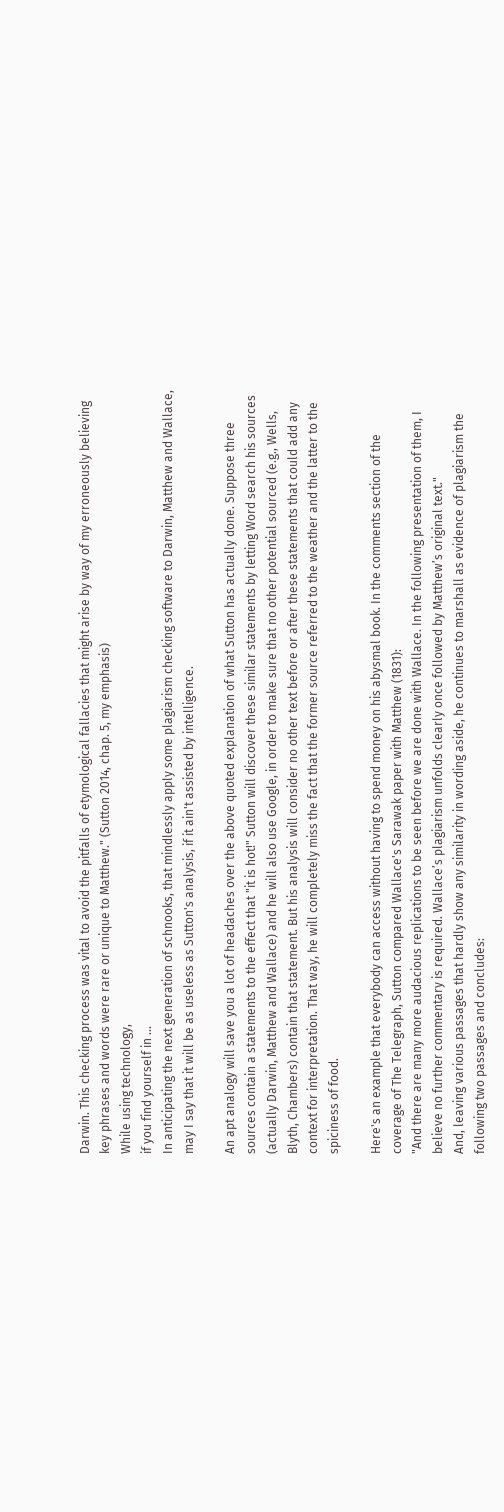Darwin. This checking process was vital to avoid the pitfalls of etymological fallacies that might arise by way of my erroneously believing key phrases and words were rare or unique to Matthew." (Sutton 2014, chap. 5, my emphasis)
While using technology,
if you find yourself in ...
In anticipating the next generation of schnooks, that mindlessly apply some plagiarism checking software to Darwin, Matthew and Wallace, may I say that it will be as useless as Sutton's analysis, if it ain't assisted by intelligence.

An apt analogy will save you a lot of headaches over the above quoted explanation of what Sutton has actually done. Suppose three sources contain a statements to the effect that "it is hot!" Sutton will discover these similar statements by letting Word search his sources (actually Darwin, Matthew and Wallace) and he will also use Google, in order to make sure that no other potential sourced (e.g., Wells, Blyth, Chambers) contain that statement. But his analysis will consider no other text before or after these statements that could add any context for interpretation. That way, he will completely miss the fact that the former source referred to the weather and the latter to the spiciness of food.

Here's an example that everybody can access without having to spend money on his abysmal book. In the comments section of the coverage of The Telegraph, Sutton compared Wallace's Sarawak paper with Matthew (1831):
"And there are many more audacious replications to be seen before we are done with Wallace. In the following presentation of them, I believe no further commentary is required. Wallace’s plagiarism unfolds clearly once followed by Matthew’s original text."
And, leaving various passages that hardly show any similarity in wording aside, he continues to marshall as evidence of plagiarism the following two passages and concludes: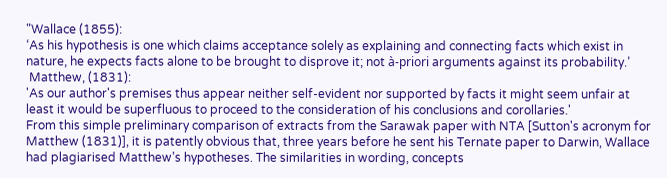"Wallace (1855):
‘As his hypothesis is one which claims acceptance solely as explaining and connecting facts which exist in nature, he expects facts alone to be brought to disprove it; not à-priori arguments against its probability.’
 Matthew, (1831):
'As our author's premises thus appear neither self-evident nor supported by facts it might seem unfair at least it would be superfluous to proceed to the consideration of his conclusions and corollaries.'
From this simple preliminary comparison of extracts from the Sarawak paper with NTA [Sutton's acronym for Matthew (1831)], it is patently obvious that, three years before he sent his Ternate paper to Darwin, Wallace had plagiarised Matthew’s hypotheses. The similarities in wording, concepts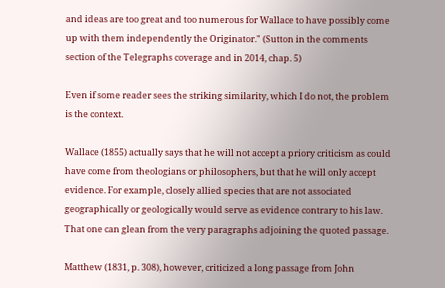and ideas are too great and too numerous for Wallace to have possibly come up with them independently the Originator." (Sutton in the comments section of the Telegraphs coverage and in 2014, chap. 5)

Even if some reader sees the striking similarity, which I do not, the problem is the context.

Wallace (1855) actually says that he will not accept a priory criticism as could have come from theologians or philosophers, but that he will only accept evidence. For example, closely allied species that are not associated geographically or geologically would serve as evidence contrary to his law. That one can glean from the very paragraphs adjoining the quoted passage.

Matthew (1831, p. 308), however, criticized a long passage from John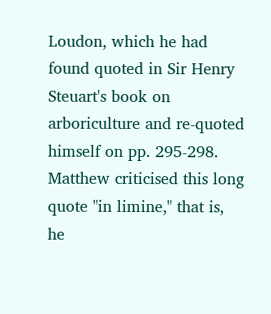Loudon, which he had found quoted in Sir Henry Steuart's book on arboriculture and re-quoted himself on pp. 295-298. Matthew criticised this long quote "in limine," that is, he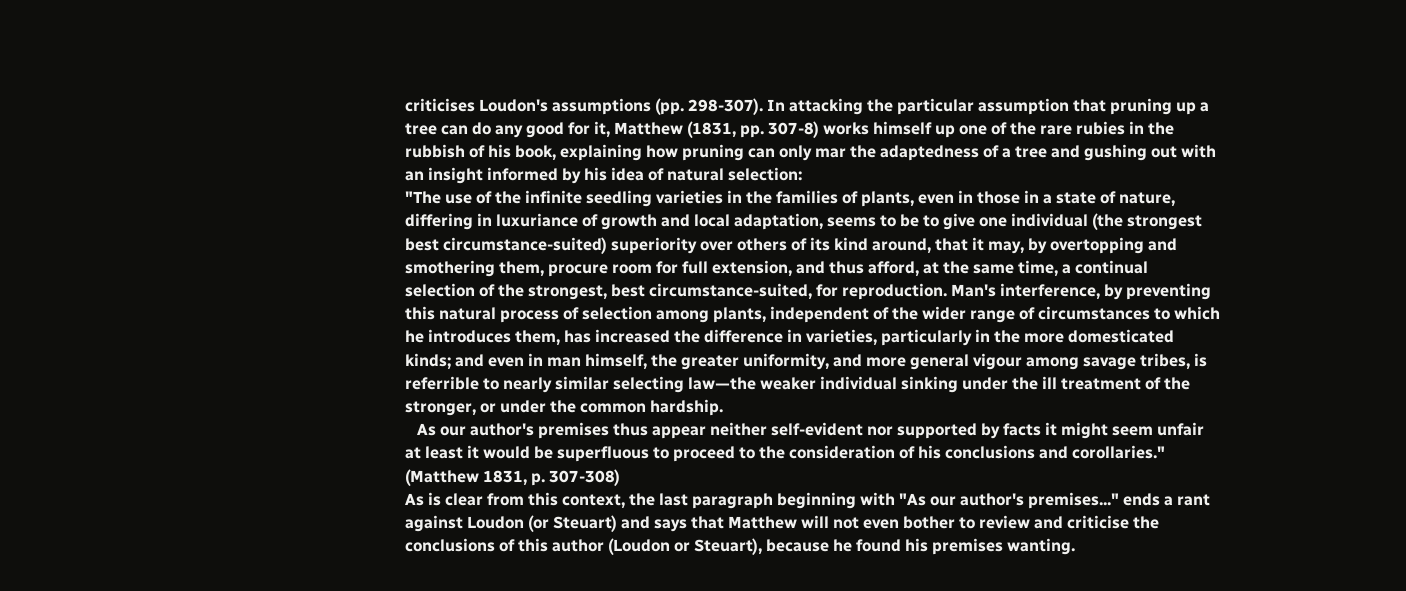criticises Loudon's assumptions (pp. 298-307). In attacking the particular assumption that pruning up a tree can do any good for it, Matthew (1831, pp. 307-8) works himself up one of the rare rubies in the rubbish of his book, explaining how pruning can only mar the adaptedness of a tree and gushing out with an insight informed by his idea of natural selection:
"The use of the infinite seedling varieties in the families of plants, even in those in a state of nature, differing in luxuriance of growth and local adaptation, seems to be to give one individual (the strongest best circumstance-suited) superiority over others of its kind around, that it may, by overtopping and smothering them, procure room for full extension, and thus afford, at the same time, a continual selection of the strongest, best circumstance-suited, for reproduction. Man's interference, by preventing this natural process of selection among plants, independent of the wider range of circumstances to which he introduces them, has increased the difference in varieties, particularly in the more domesticated kinds; and even in man himself, the greater uniformity, and more general vigour among savage tribes, is referrible to nearly similar selecting law—the weaker individual sinking under the ill treatment of the stronger, or under the common hardship.
   As our author's premises thus appear neither self-evident nor supported by facts it might seem unfair at least it would be superfluous to proceed to the consideration of his conclusions and corollaries." (Matthew 1831, p. 307-308)
As is clear from this context, the last paragraph beginning with "As our author's premises..." ends a rant against Loudon (or Steuart) and says that Matthew will not even bother to review and criticise the conclusions of this author (Loudon or Steuart), because he found his premises wanting.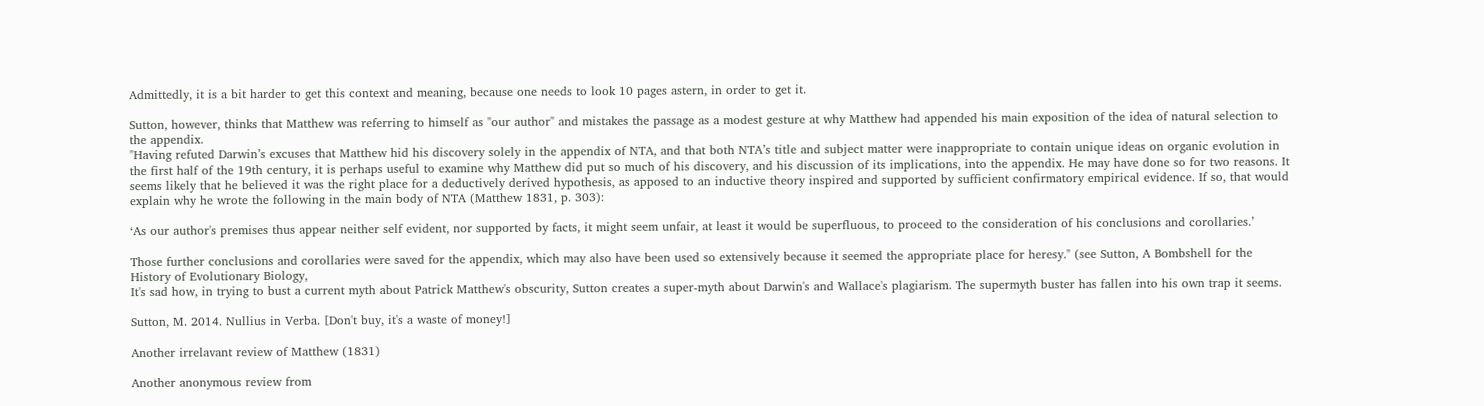Admittedly, it is a bit harder to get this context and meaning, because one needs to look 10 pages astern, in order to get it.

Sutton, however, thinks that Matthew was referring to himself as "our author" and mistakes the passage as a modest gesture at why Matthew had appended his main exposition of the idea of natural selection to the appendix.
"Having refuted Darwin’s excuses that Matthew hid his discovery solely in the appendix of NTA, and that both NTA’s title and subject matter were inappropriate to contain unique ideas on organic evolution in the first half of the 19th century, it is perhaps useful to examine why Matthew did put so much of his discovery, and his discussion of its implications, into the appendix. He may have done so for two reasons. It seems likely that he believed it was the right place for a deductively derived hypothesis, as apposed to an inductive theory inspired and supported by sufficient confirmatory empirical evidence. If so, that would explain why he wrote the following in the main body of NTA (Matthew 1831, p. 303):

‘As our author's premises thus appear neither self evident, nor supported by facts, it might seem unfair, at least it would be superfluous, to proceed to the consideration of his conclusions and corollaries.’

Those further conclusions and corollaries were saved for the appendix, which may also have been used so extensively because it seemed the appropriate place for heresy." (see Sutton, A Bombshell for the History of Evolutionary Biology,
It's sad how, in trying to bust a current myth about Patrick Matthew's obscurity, Sutton creates a super-myth about Darwin's and Wallace's plagiarism. The supermyth buster has fallen into his own trap it seems.

Sutton, M. 2014. Nullius in Verba. [Don't buy, it's a waste of money!]

Another irrelavant review of Matthew (1831)

Another anonymous review from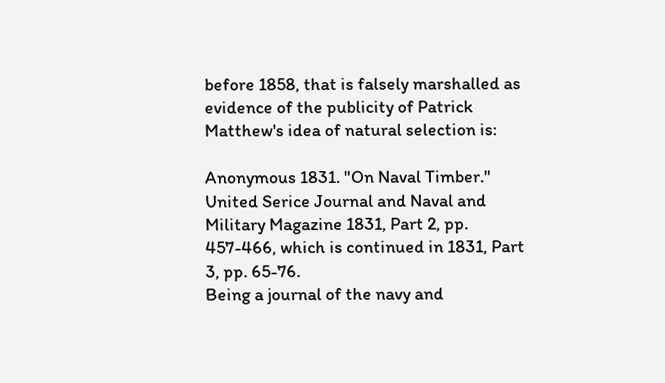before 1858, that is falsely marshalled as evidence of the publicity of Patrick Matthew's idea of natural selection is:

Anonymous 1831. "On Naval Timber." United Serice Journal and Naval and Military Magazine 1831, Part 2, pp. 457-466, which is continued in 1831, Part 3, pp. 65-76.
Being a journal of the navy and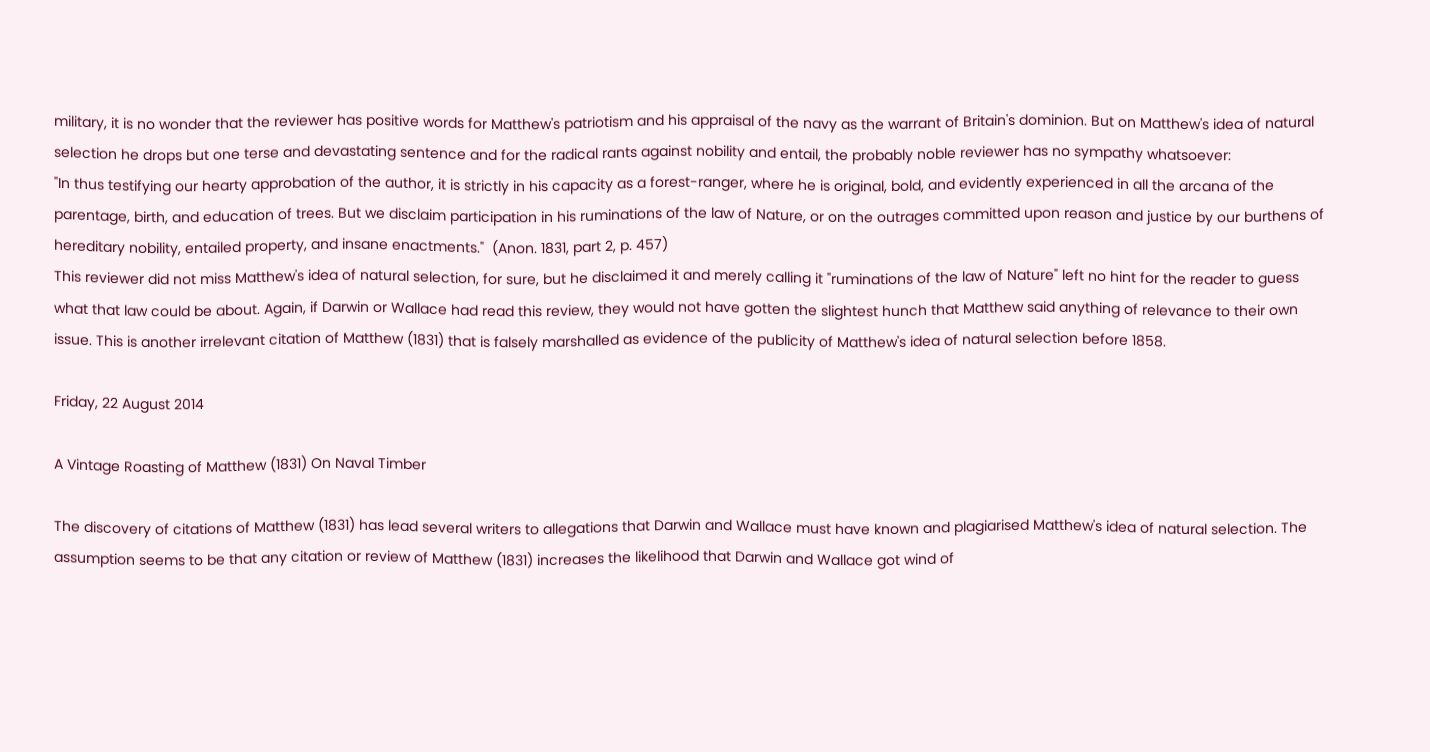military, it is no wonder that the reviewer has positive words for Matthew's patriotism and his appraisal of the navy as the warrant of Britain's dominion. But on Matthew's idea of natural selection he drops but one terse and devastating sentence and for the radical rants against nobility and entail, the probably noble reviewer has no sympathy whatsoever:
"In thus testifying our hearty approbation of the author, it is strictly in his capacity as a forest-ranger, where he is original, bold, and evidently experienced in all the arcana of the parentage, birth, and education of trees. But we disclaim participation in his ruminations of the law of Nature, or on the outrages committed upon reason and justice by our burthens of hereditary nobility, entailed property, and insane enactments."  (Anon. 1831, part 2, p. 457)
This reviewer did not miss Matthew's idea of natural selection, for sure, but he disclaimed it and merely calling it "ruminations of the law of Nature" left no hint for the reader to guess what that law could be about. Again, if Darwin or Wallace had read this review, they would not have gotten the slightest hunch that Matthew said anything of relevance to their own issue. This is another irrelevant citation of Matthew (1831) that is falsely marshalled as evidence of the publicity of Matthew's idea of natural selection before 1858.

Friday, 22 August 2014

A Vintage Roasting of Matthew (1831) On Naval Timber

The discovery of citations of Matthew (1831) has lead several writers to allegations that Darwin and Wallace must have known and plagiarised Matthew's idea of natural selection. The assumption seems to be that any citation or review of Matthew (1831) increases the likelihood that Darwin and Wallace got wind of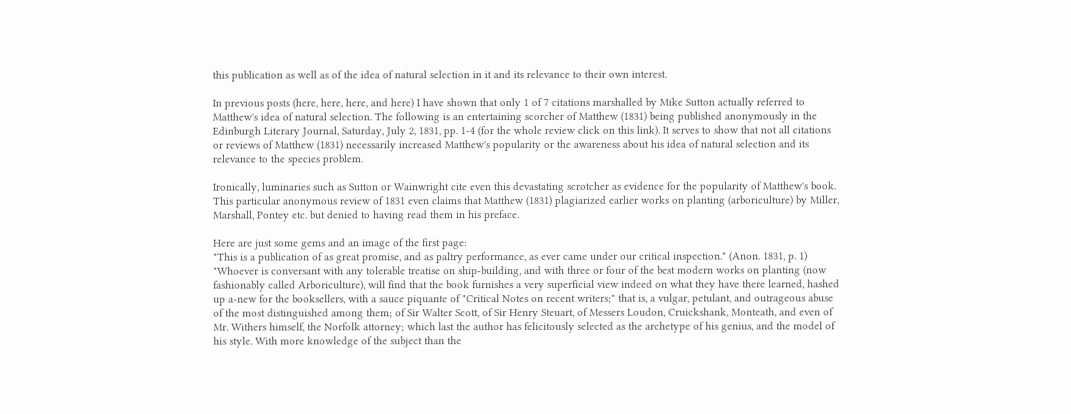this publication as well as of the idea of natural selection in it and its relevance to their own interest.

In previous posts (here, here, here, and here) I have shown that only 1 of 7 citations marshalled by Mike Sutton actually referred to Matthew's idea of natural selection. The following is an entertaining scorcher of Matthew (1831) being published anonymously in the Edinburgh Literary Journal, Saturday, July 2, 1831, pp. 1-4 (for the whole review click on this link). It serves to show that not all citations or reviews of Matthew (1831) necessarily increased Matthew's popularity or the awareness about his idea of natural selection and its relevance to the species problem.

Ironically, luminaries such as Sutton or Wainwright cite even this devastating scrotcher as evidence for the popularity of Matthew's book. This particular anonymous review of 1831 even claims that Matthew (1831) plagiarized earlier works on planting (arboriculture) by Miller, Marshall, Pontey etc. but denied to having read them in his preface.

Here are just some gems and an image of the first page:
"This is a publication of as great promise, and as paltry performance, as ever came under our critical inspection." (Anon. 1831, p. 1)
"Whoever is conversant with any tolerable treatise on ship-building, and with three or four of the best modern works on planting (now fashionably called Arboriculture), will find that the book furnishes a very superficial view indeed on what they have there learned, hashed up a-new for the booksellers, with a sauce piquante of "Critical Notes on recent writers;" that is, a vulgar, petulant, and outrageous abuse of the most distinguished among them; of Sir Walter Scott, of Sir Henry Steuart, of Messers Loudon, Cruickshank, Monteath, and even of Mr. Withers himself, the Norfolk attorney; which last the author has felicitously selected as the archetype of his genius, and the model of his style. With more knowledge of the subject than the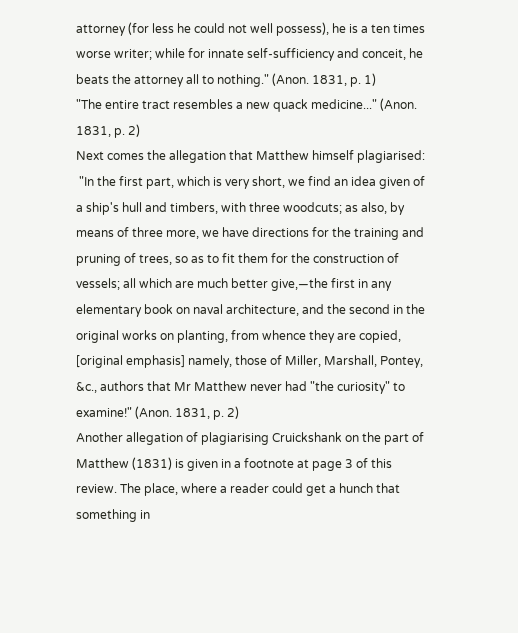attorney (for less he could not well possess), he is a ten times worse writer; while for innate self-sufficiency and conceit, he beats the attorney all to nothing." (Anon. 1831, p. 1)
"The entire tract resembles a new quack medicine..." (Anon. 1831, p. 2)
Next comes the allegation that Matthew himself plagiarised:
 "In the first part, which is very short, we find an idea given of a ship's hull and timbers, with three woodcuts; as also, by means of three more, we have directions for the training and pruning of trees, so as to fit them for the construction of vessels; all which are much better give,—the first in any elementary book on naval architecture, and the second in the original works on planting, from whence they are copied, [original emphasis] namely, those of Miller, Marshall, Pontey, &c., authors that Mr Matthew never had "the curiosity" to examine!" (Anon. 1831, p. 2)
Another allegation of plagiarising Cruickshank on the part of Matthew (1831) is given in a footnote at page 3 of this review. The place, where a reader could get a hunch that something in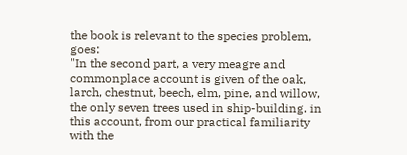the book is relevant to the species problem, goes:
"In the second part, a very meagre and commonplace account is given of the oak, larch, chestnut, beech, elm, pine, and willow, the only seven trees used in ship-building. in this account, from our practical familiarity with the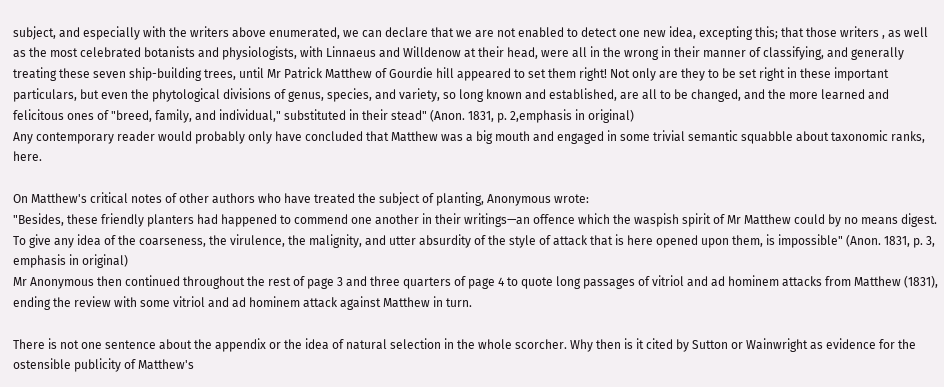subject, and especially with the writers above enumerated, we can declare that we are not enabled to detect one new idea, excepting this; that those writers , as well as the most celebrated botanists and physiologists, with Linnaeus and Willdenow at their head, were all in the wrong in their manner of classifying, and generally treating these seven ship-building trees, until Mr Patrick Matthew of Gourdie hill appeared to set them right! Not only are they to be set right in these important particulars, but even the phytological divisions of genus, species, and variety, so long known and established, are all to be changed, and the more learned and felicitous ones of "breed, family, and individual," substituted in their stead" (Anon. 1831, p. 2,emphasis in original)
Any contemporary reader would probably only have concluded that Matthew was a big mouth and engaged in some trivial semantic squabble about taxonomic ranks, here.

On Matthew's critical notes of other authors who have treated the subject of planting, Anonymous wrote:
"Besides, these friendly planters had happened to commend one another in their writings—an offence which the waspish spirit of Mr Matthew could by no means digest. To give any idea of the coarseness, the virulence, the malignity, and utter absurdity of the style of attack that is here opened upon them, is impossible" (Anon. 1831, p. 3, emphasis in original)
Mr Anonymous then continued throughout the rest of page 3 and three quarters of page 4 to quote long passages of vitriol and ad hominem attacks from Matthew (1831), ending the review with some vitriol and ad hominem attack against Matthew in turn.

There is not one sentence about the appendix or the idea of natural selection in the whole scorcher. Why then is it cited by Sutton or Wainwright as evidence for the ostensible publicity of Matthew's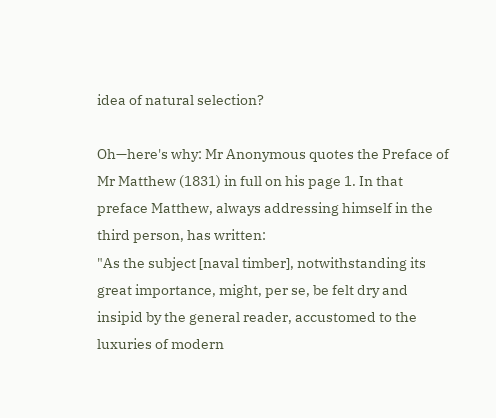idea of natural selection?

Oh—here's why: Mr Anonymous quotes the Preface of Mr Matthew (1831) in full on his page 1. In that preface Matthew, always addressing himself in the third person, has written:
"As the subject [naval timber], notwithstanding its great importance, might, per se, be felt dry and insipid by the general reader, accustomed to the luxuries of modern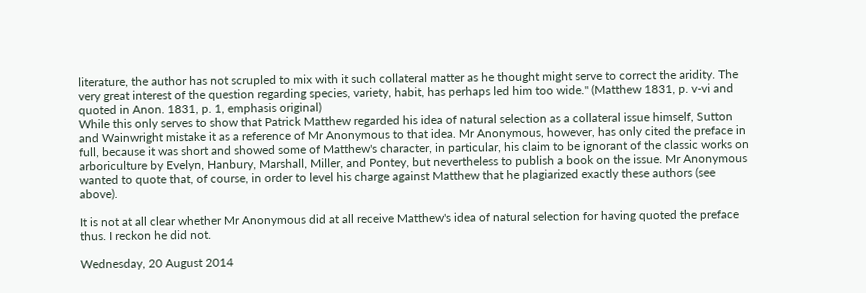literature, the author has not scrupled to mix with it such collateral matter as he thought might serve to correct the aridity. The very great interest of the question regarding species, variety, habit, has perhaps led him too wide." (Matthew 1831, p. v-vi and quoted in Anon. 1831, p. 1, emphasis original)
While this only serves to show that Patrick Matthew regarded his idea of natural selection as a collateral issue himself, Sutton and Wainwright mistake it as a reference of Mr Anonymous to that idea. Mr Anonymous, however, has only cited the preface in full, because it was short and showed some of Matthew's character, in particular, his claim to be ignorant of the classic works on arboriculture by Evelyn, Hanbury, Marshall, Miller, and Pontey, but nevertheless to publish a book on the issue. Mr Anonymous wanted to quote that, of course, in order to level his charge against Matthew that he plagiarized exactly these authors (see above).

It is not at all clear whether Mr Anonymous did at all receive Matthew's idea of natural selection for having quoted the preface thus. I reckon he did not.

Wednesday, 20 August 2014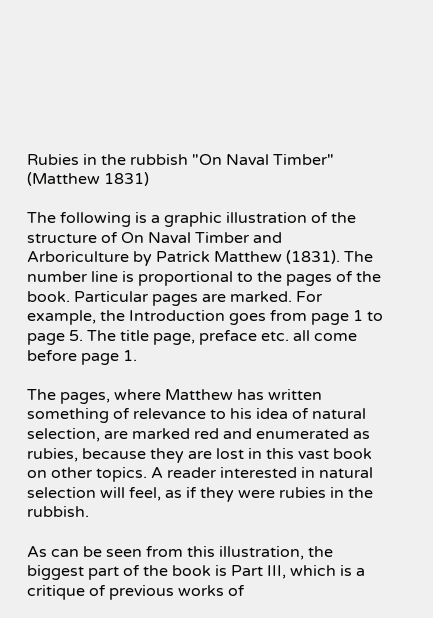Rubies in the rubbish "On Naval Timber" (Matthew 1831)

The following is a graphic illustration of the structure of On Naval Timber and Arboriculture by Patrick Matthew (1831). The number line is proportional to the pages of the book. Particular pages are marked. For example, the Introduction goes from page 1 to page 5. The title page, preface etc. all come before page 1.

The pages, where Matthew has written something of relevance to his idea of natural selection, are marked red and enumerated as rubies, because they are lost in this vast book on other topics. A reader interested in natural selection will feel, as if they were rubies in the rubbish.

As can be seen from this illustration, the biggest part of the book is Part III, which is a critique of previous works of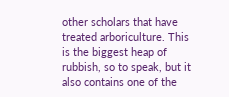other scholars that have treated arboriculture. This is the biggest heap of rubbish, so to speak, but it also contains one of the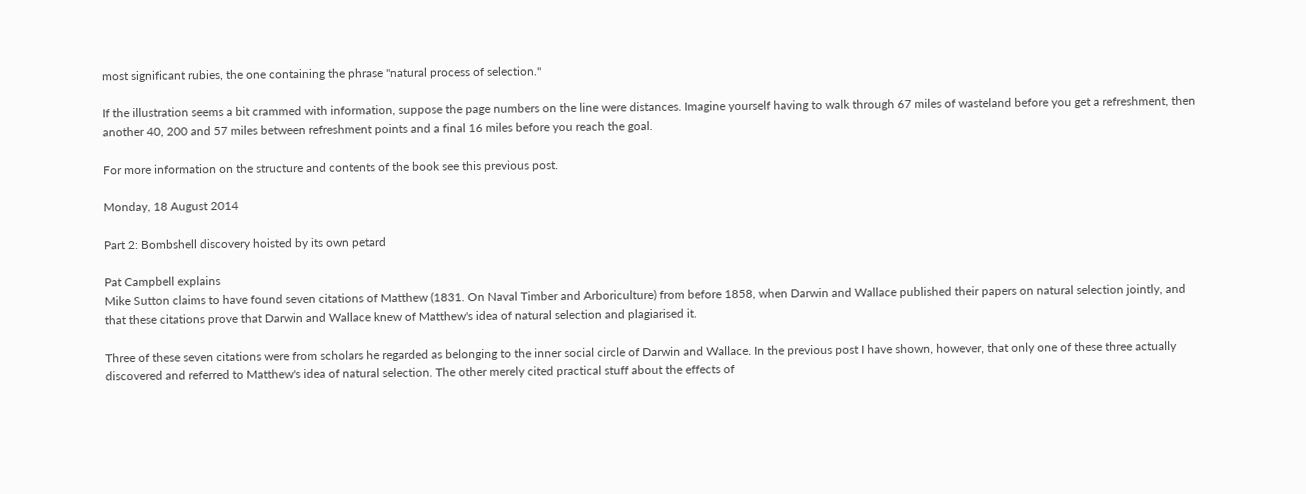most significant rubies, the one containing the phrase "natural process of selection."

If the illustration seems a bit crammed with information, suppose the page numbers on the line were distances. Imagine yourself having to walk through 67 miles of wasteland before you get a refreshment, then another 40, 200 and 57 miles between refreshment points and a final 16 miles before you reach the goal.

For more information on the structure and contents of the book see this previous post.

Monday, 18 August 2014

Part 2: Bombshell discovery hoisted by its own petard

Pat Campbell explains
Mike Sutton claims to have found seven citations of Matthew (1831. On Naval Timber and Arboriculture) from before 1858, when Darwin and Wallace published their papers on natural selection jointly, and that these citations prove that Darwin and Wallace knew of Matthew's idea of natural selection and plagiarised it.

Three of these seven citations were from scholars he regarded as belonging to the inner social circle of Darwin and Wallace. In the previous post I have shown, however, that only one of these three actually discovered and referred to Matthew's idea of natural selection. The other merely cited practical stuff about the effects of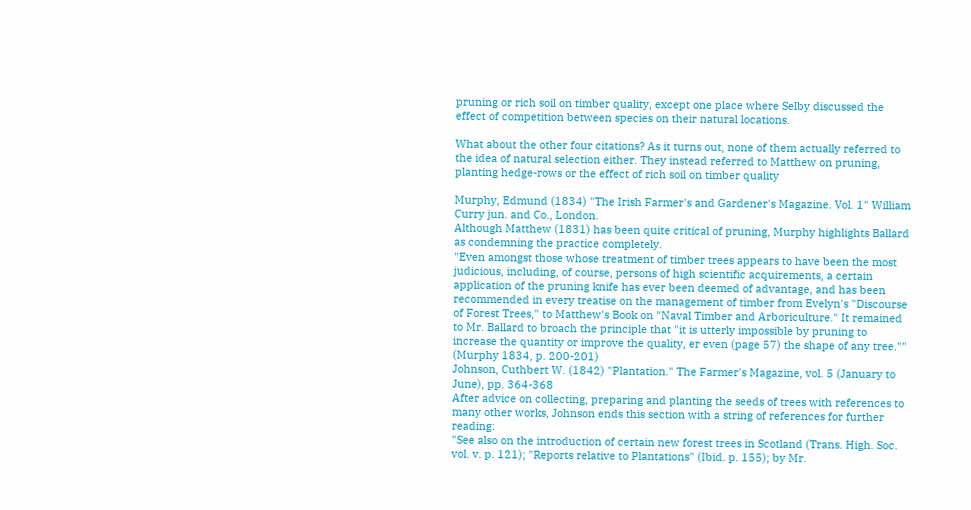pruning or rich soil on timber quality, except one place where Selby discussed the effect of competition between species on their natural locations.

What about the other four citations? As it turns out, none of them actually referred to the idea of natural selection either. They instead referred to Matthew on pruning, planting hedge-rows or the effect of rich soil on timber quality

Murphy, Edmund (1834) "The Irish Farmer's and Gardener's Magazine. Vol. 1" William Curry jun. and Co., London.
Although Matthew (1831) has been quite critical of pruning, Murphy highlights Ballard as condemning the practice completely.
"Even amongst those whose treatment of timber trees appears to have been the most judicious, including, of course, persons of high scientific acquirements, a certain application of the pruning knife has ever been deemed of advantage, and has been recommended in every treatise on the management of timber from Evelyn's "Discourse of Forest Trees," to Matthew's Book on "Naval Timber and Arboriculture." It remained to Mr. Ballard to broach the principle that "it is utterly impossible by pruning to increase the quantity or improve the quality, er even (page 57) the shape of any tree."" (Murphy 1834, p. 200-201)
Johnson, Cuthbert W. (1842) "Plantation." The Farmer's Magazine, vol. 5 (January to June), pp. 364-368
After advice on collecting, preparing and planting the seeds of trees with references to many other works, Johnson ends this section with a string of references for further reading:
"See also on the introduction of certain new forest trees in Scotland (Trans. High. Soc. vol. v. p. 121); "Reports relative to Plantations" (Ibid. p. 155); by Mr.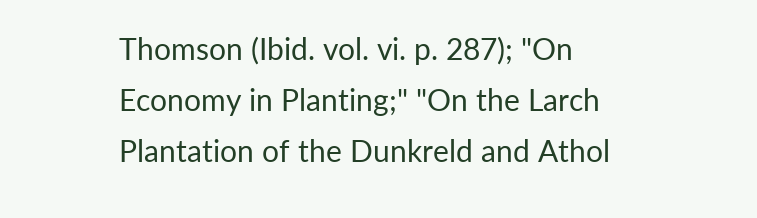Thomson (Ibid. vol. vi. p. 287); "On Economy in Planting;" "On the Larch Plantation of the Dunkreld and Athol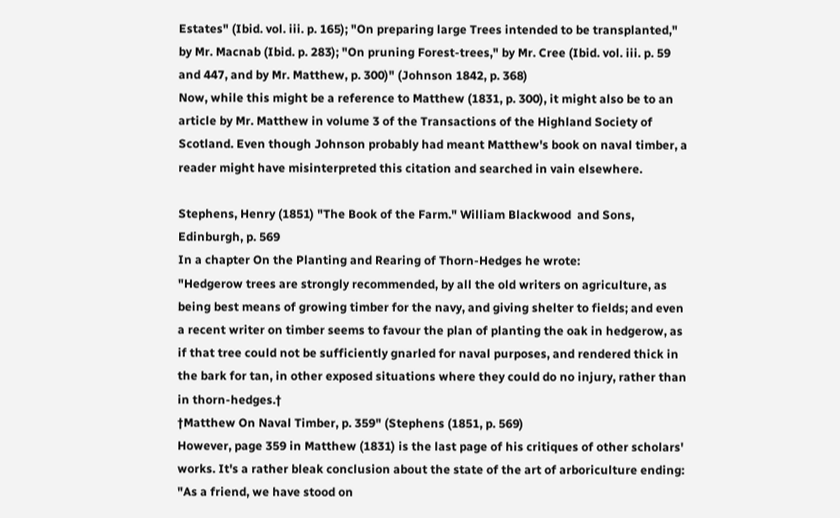Estates" (Ibid. vol. iii. p. 165); "On preparing large Trees intended to be transplanted," by Mr. Macnab (Ibid. p. 283); "On pruning Forest-trees," by Mr. Cree (Ibid. vol. iii. p. 59 and 447, and by Mr. Matthew, p. 300)" (Johnson 1842, p. 368)
Now, while this might be a reference to Matthew (1831, p. 300), it might also be to an article by Mr. Matthew in volume 3 of the Transactions of the Highland Society of Scotland. Even though Johnson probably had meant Matthew's book on naval timber, a reader might have misinterpreted this citation and searched in vain elsewhere.

Stephens, Henry (1851) "The Book of the Farm." William Blackwood  and Sons, Edinburgh, p. 569
In a chapter On the Planting and Rearing of Thorn-Hedges he wrote:
"Hedgerow trees are strongly recommended, by all the old writers on agriculture, as being best means of growing timber for the navy, and giving shelter to fields; and even a recent writer on timber seems to favour the plan of planting the oak in hedgerow, as if that tree could not be sufficiently gnarled for naval purposes, and rendered thick in the bark for tan, in other exposed situations where they could do no injury, rather than in thorn-hedges.†
†Matthew On Naval Timber, p. 359" (Stephens (1851, p. 569)
However, page 359 in Matthew (1831) is the last page of his critiques of other scholars' works. It's a rather bleak conclusion about the state of the art of arboriculture ending:
"As a friend, we have stood on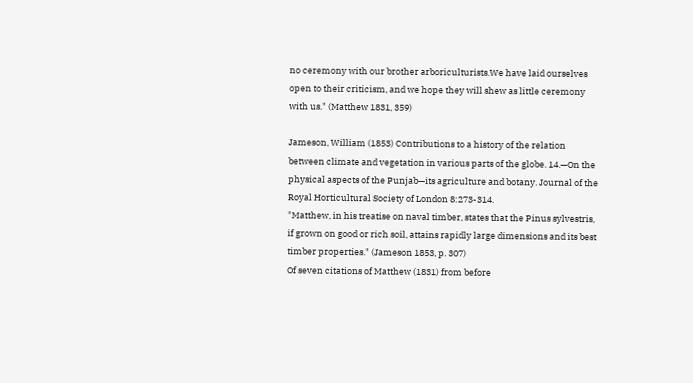no ceremony with our brother arboriculturists.We have laid ourselves open to their criticism, and we hope they will shew as little ceremony with us." (Matthew 1831, 359)

Jameson, William (1853) Contributions to a history of the relation between climate and vegetation in various parts of the globe. 14.—On the physical aspects of the Punjab—its agriculture and botany. Journal of the Royal Horticultural Society of London 8:273-314.
"Matthew, in his treatise on naval timber, states that the Pinus sylvestris, if grown on good or rich soil, attains rapidly large dimensions and its best timber properties." (Jameson 1853, p. 307)
Of seven citations of Matthew (1831) from before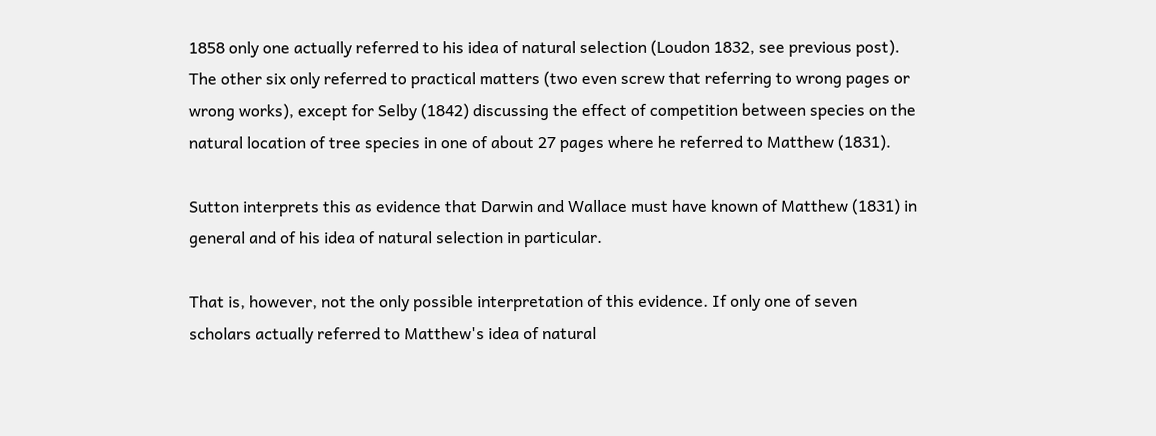1858 only one actually referred to his idea of natural selection (Loudon 1832, see previous post).  The other six only referred to practical matters (two even screw that referring to wrong pages or wrong works), except for Selby (1842) discussing the effect of competition between species on the natural location of tree species in one of about 27 pages where he referred to Matthew (1831).

Sutton interprets this as evidence that Darwin and Wallace must have known of Matthew (1831) in general and of his idea of natural selection in particular.

That is, however, not the only possible interpretation of this evidence. If only one of seven scholars actually referred to Matthew's idea of natural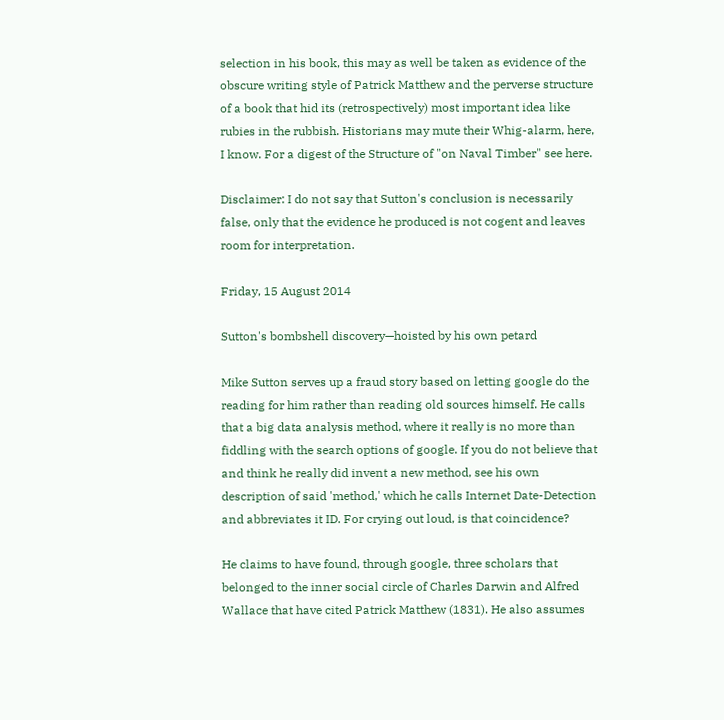selection in his book, this may as well be taken as evidence of the obscure writing style of Patrick Matthew and the perverse structure of a book that hid its (retrospectively) most important idea like rubies in the rubbish. Historians may mute their Whig-alarm, here, I know. For a digest of the Structure of "on Naval Timber" see here.

Disclaimer: I do not say that Sutton's conclusion is necessarily false, only that the evidence he produced is not cogent and leaves room for interpretation.

Friday, 15 August 2014

Sutton's bombshell discovery—hoisted by his own petard

Mike Sutton serves up a fraud story based on letting google do the reading for him rather than reading old sources himself. He calls that a big data analysis method, where it really is no more than fiddling with the search options of google. If you do not believe that and think he really did invent a new method, see his own description of said 'method,' which he calls Internet Date-Detection and abbreviates it ID. For crying out loud, is that coincidence?

He claims to have found, through google, three scholars that belonged to the inner social circle of Charles Darwin and Alfred Wallace that have cited Patrick Matthew (1831). He also assumes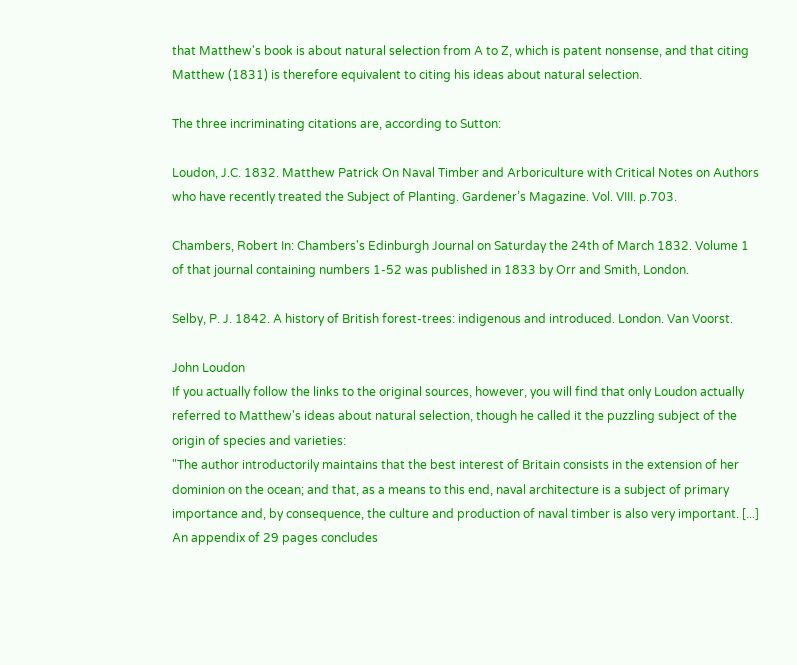that Matthew's book is about natural selection from A to Z, which is patent nonsense, and that citing Matthew (1831) is therefore equivalent to citing his ideas about natural selection.

The three incriminating citations are, according to Sutton:

Loudon, J.C. 1832. Matthew Patrick On Naval Timber and Arboriculture with Critical Notes on Authors who have recently treated the Subject of Planting. Gardener’s Magazine. Vol. VIII. p.703.

Chambers, Robert In: Chambers's Edinburgh Journal on Saturday the 24th of March 1832. Volume 1 of that journal containing numbers 1-52 was published in 1833 by Orr and Smith, London.

Selby, P. J. 1842. A history of British forest-trees: indigenous and introduced. London. Van Voorst.

John Loudon
If you actually follow the links to the original sources, however, you will find that only Loudon actually referred to Matthew's ideas about natural selection, though he called it the puzzling subject of the origin of species and varieties:
"The author introductorily maintains that the best interest of Britain consists in the extension of her dominion on the ocean; and that, as a means to this end, naval architecture is a subject of primary importance and, by consequence, the culture and production of naval timber is also very important. [...]   An appendix of 29 pages concludes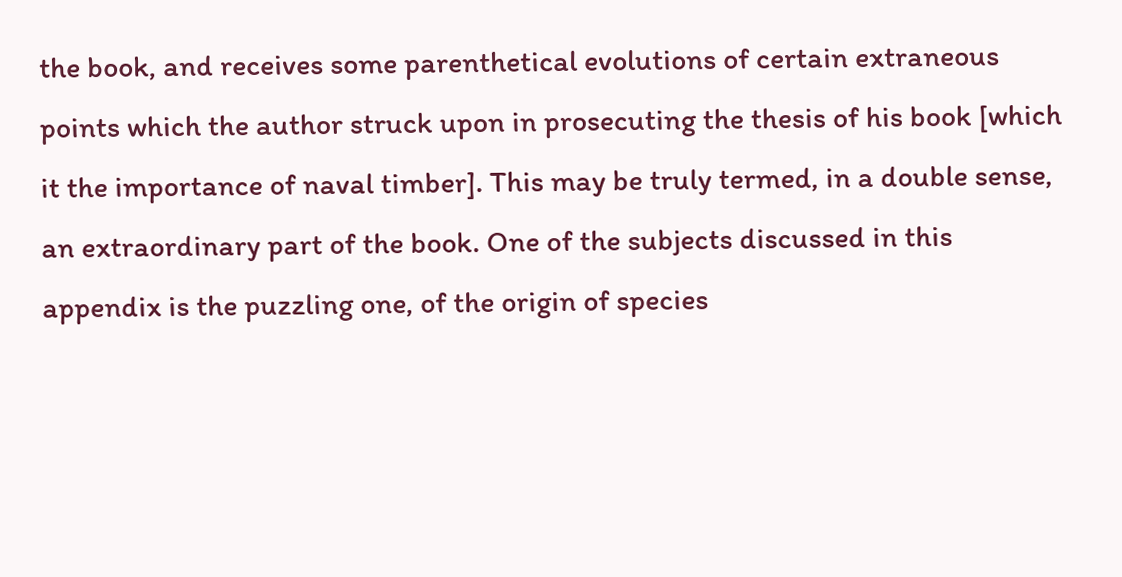the book, and receives some parenthetical evolutions of certain extraneous points which the author struck upon in prosecuting the thesis of his book [which it the importance of naval timber]. This may be truly termed, in a double sense, an extraordinary part of the book. One of the subjects discussed in this appendix is the puzzling one, of the origin of species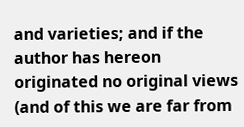and varieties; and if the author has hereon originated no original views (and of this we are far from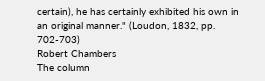certain), he has certainly exhibited his own in an original manner." (Loudon, 1832, pp. 702-703)
Robert Chambers
The column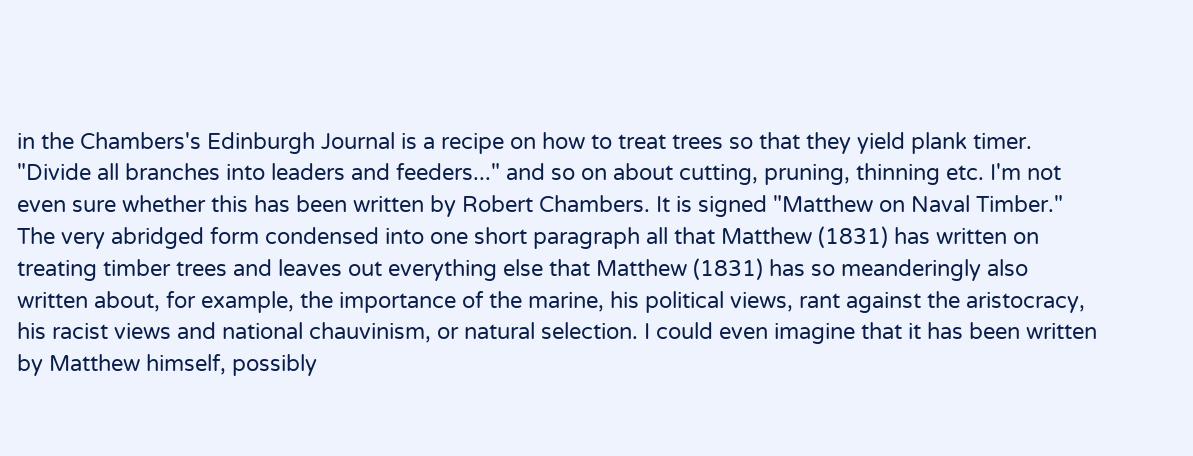in the Chambers's Edinburgh Journal is a recipe on how to treat trees so that they yield plank timer. "Divide all branches into leaders and feeders..." and so on about cutting, pruning, thinning etc. I'm not even sure whether this has been written by Robert Chambers. It is signed "Matthew on Naval Timber." The very abridged form condensed into one short paragraph all that Matthew (1831) has written on treating timber trees and leaves out everything else that Matthew (1831) has so meanderingly also written about, for example, the importance of the marine, his political views, rant against the aristocracy, his racist views and national chauvinism, or natural selection. I could even imagine that it has been written by Matthew himself, possibly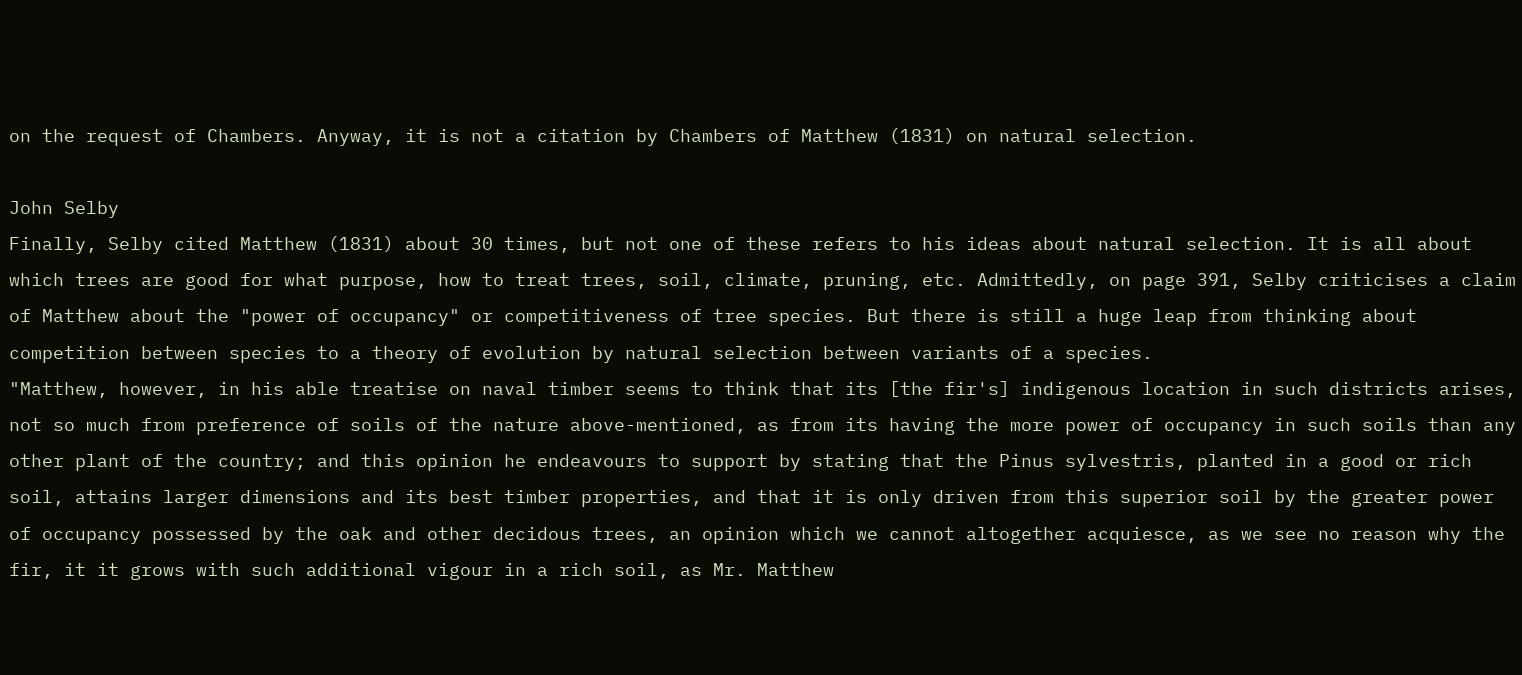on the request of Chambers. Anyway, it is not a citation by Chambers of Matthew (1831) on natural selection.

John Selby
Finally, Selby cited Matthew (1831) about 30 times, but not one of these refers to his ideas about natural selection. It is all about which trees are good for what purpose, how to treat trees, soil, climate, pruning, etc. Admittedly, on page 391, Selby criticises a claim of Matthew about the "power of occupancy" or competitiveness of tree species. But there is still a huge leap from thinking about competition between species to a theory of evolution by natural selection between variants of a species.
"Matthew, however, in his able treatise on naval timber seems to think that its [the fir's] indigenous location in such districts arises, not so much from preference of soils of the nature above-mentioned, as from its having the more power of occupancy in such soils than any other plant of the country; and this opinion he endeavours to support by stating that the Pinus sylvestris, planted in a good or rich soil, attains larger dimensions and its best timber properties, and that it is only driven from this superior soil by the greater power of occupancy possessed by the oak and other decidous trees, an opinion which we cannot altogether acquiesce, as we see no reason why the fir, it it grows with such additional vigour in a rich soil, as Mr. Matthew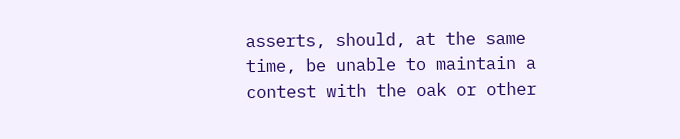asserts, should, at the same time, be unable to maintain a contest with the oak or other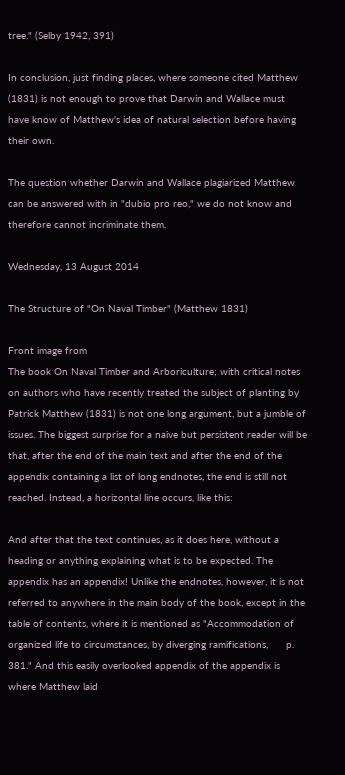tree." (Selby 1942, 391)

In conclusion, just finding places, where someone cited Matthew (1831) is not enough to prove that Darwin and Wallace must have know of Matthew's idea of natural selection before having their own.

The question whether Darwin and Wallace plagiarized Matthew can be answered with in "dubio pro reo," we do not know and therefore cannot incriminate them.

Wednesday, 13 August 2014

The Structure of "On Naval Timber" (Matthew 1831)

Front image from
The book On Naval Timber and Arboriculture; with critical notes on authors who have recently treated the subject of planting by Patrick Matthew (1831) is not one long argument, but a jumble of issues. The biggest surprise for a naive but persistent reader will be that, after the end of the main text and after the end of the appendix containing a list of long endnotes, the end is still not reached. Instead, a horizontal line occurs, like this:

And after that the text continues, as it does here, without a heading or anything explaining what is to be expected. The appendix has an appendix! Unlike the endnotes, however, it is not referred to anywhere in the main body of the book, except in the table of contents, where it is mentioned as "Accommodation of organized life to circumstances, by diverging ramifications,      p. 381." And this easily overlooked appendix of the appendix is where Matthew laid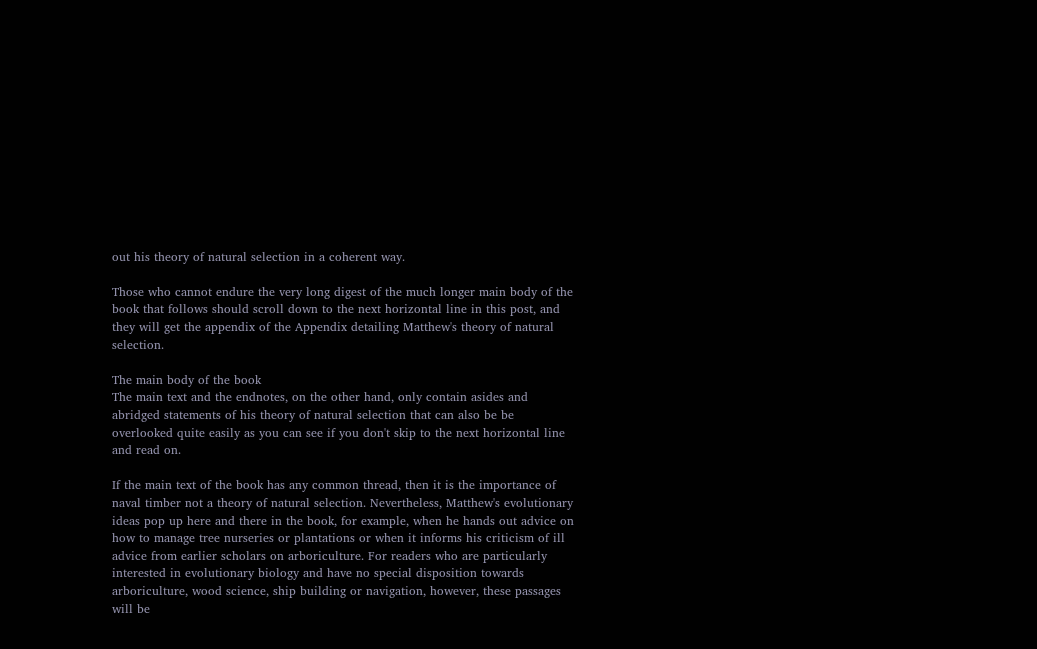out his theory of natural selection in a coherent way.

Those who cannot endure the very long digest of the much longer main body of the book that follows should scroll down to the next horizontal line in this post, and they will get the appendix of the Appendix detailing Matthew's theory of natural selection.

The main body of the book
The main text and the endnotes, on the other hand, only contain asides and abridged statements of his theory of natural selection that can also be be overlooked quite easily as you can see if you don't skip to the next horizontal line and read on.

If the main text of the book has any common thread, then it is the importance of naval timber not a theory of natural selection. Nevertheless, Matthew's evolutionary ideas pop up here and there in the book, for example, when he hands out advice on how to manage tree nurseries or plantations or when it informs his criticism of ill advice from earlier scholars on arboriculture. For readers who are particularly interested in evolutionary biology and have no special disposition towards arboriculture, wood science, ship building or navigation, however, these passages will be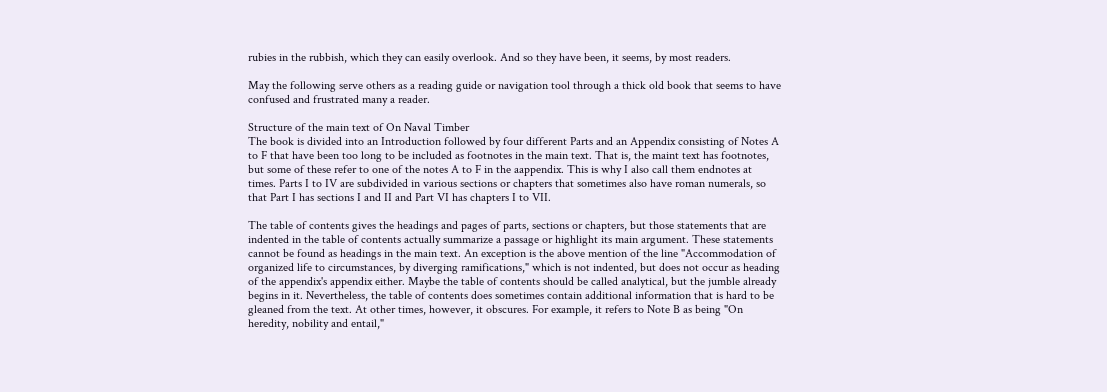rubies in the rubbish, which they can easily overlook. And so they have been, it seems, by most readers.

May the following serve others as a reading guide or navigation tool through a thick old book that seems to have confused and frustrated many a reader.

Structure of the main text of On Naval Timber
The book is divided into an Introduction followed by four different Parts and an Appendix consisting of Notes A to F that have been too long to be included as footnotes in the main text. That is, the maint text has footnotes, but some of these refer to one of the notes A to F in the aappendix. This is why I also call them endnotes at times. Parts I to IV are subdivided in various sections or chapters that sometimes also have roman numerals, so that Part I has sections I and II and Part VI has chapters I to VII.

The table of contents gives the headings and pages of parts, sections or chapters, but those statements that are indented in the table of contents actually summarize a passage or highlight its main argument. These statements cannot be found as headings in the main text. An exception is the above mention of the line "Accommodation of organized life to circumstances, by diverging ramifications," which is not indented, but does not occur as heading of the appendix's appendix either. Maybe the table of contents should be called analytical, but the jumble already begins in it. Nevertheless, the table of contents does sometimes contain additional information that is hard to be gleaned from the text. At other times, however, it obscures. For example, it refers to Note B as being "On heredity, nobility and entail,"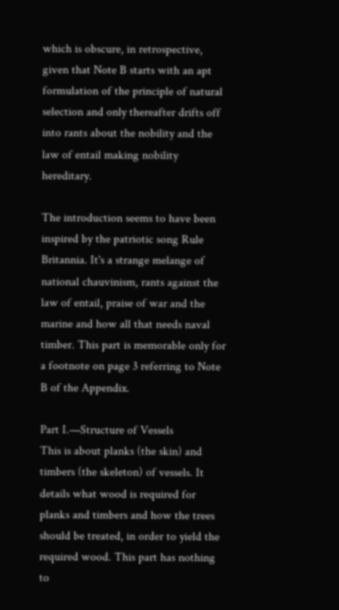which is obscure, in retrospective, given that Note B starts with an apt formulation of the principle of natural selection and only thereafter drifts off into rants about the nobility and the law of entail making nobility hereditary.

The introduction seems to have been inspired by the patriotic song Rule Britannia. It's a strange melange of national chauvinism, rants against the law of entail, praise of war and the marine and how all that needs naval timber. This part is memorable only for a footnote on page 3 referring to Note B of the Appendix.

Part I.—Structure of Vessels
This is about planks (the skin) and timbers (the skeleton) of vessels. It details what wood is required for planks and timbers and how the trees should be treated, in order to yield the required wood. This part has nothing to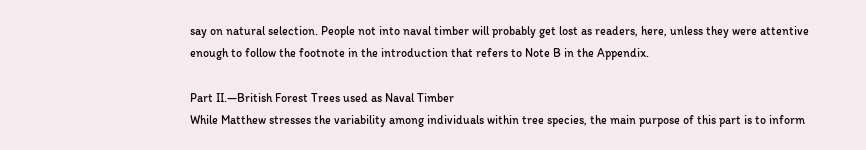say on natural selection. People not into naval timber will probably get lost as readers, here, unless they were attentive enough to follow the footnote in the introduction that refers to Note B in the Appendix.

Part II.—British Forest Trees used as Naval Timber
While Matthew stresses the variability among individuals within tree species, the main purpose of this part is to inform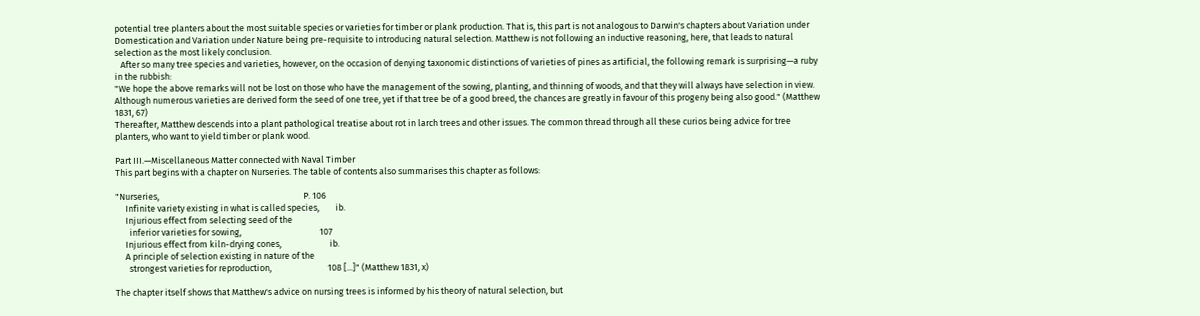potential tree planters about the most suitable species or varieties for timber or plank production. That is, this part is not analogous to Darwin's chapters about Variation under Domestication and Variation under Nature being pre-requisite to introducing natural selection. Matthew is not following an inductive reasoning, here, that leads to natural selection as the most likely conclusion.
   After so many tree species and varieties, however, on the occasion of denying taxonomic distinctions of varieties of pines as artificial, the following remark is surprising—a ruby in the rubbish:
"We hope the above remarks will not be lost on those who have the management of the sowing, planting, and thinning of woods, and that they will always have selection in view. Although numerous varieties are derived form the seed of one tree, yet if that tree be of a good breed, the chances are greatly in favour of this progeny being also good." (Matthew 1831, 67)
Thereafter, Matthew descends into a plant pathological treatise about rot in larch trees and other issues. The common thread through all these curios being advice for tree planters, who want to yield timber or plank wood.

Part III.—Miscellaneous Matter connected with Naval Timber
This part begins with a chapter on Nurseries. The table of contents also summarises this chapter as follows:

"Nurseries,                                                                        P. 106
     Infinite variety existing in what is called species,        ib.
     Injurious effect from selecting seed of the
       inferior varieties for sowing,                                       107
     Injurious effect from kiln-drying cones,                        ib.
     A principle of selection existing in nature of the
       strongest varieties for reproduction,                            108 [...]" (Matthew 1831, x)

The chapter itself shows that Matthew's advice on nursing trees is informed by his theory of natural selection, but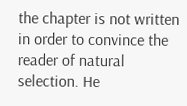the chapter is not written in order to convince the reader of natural selection. He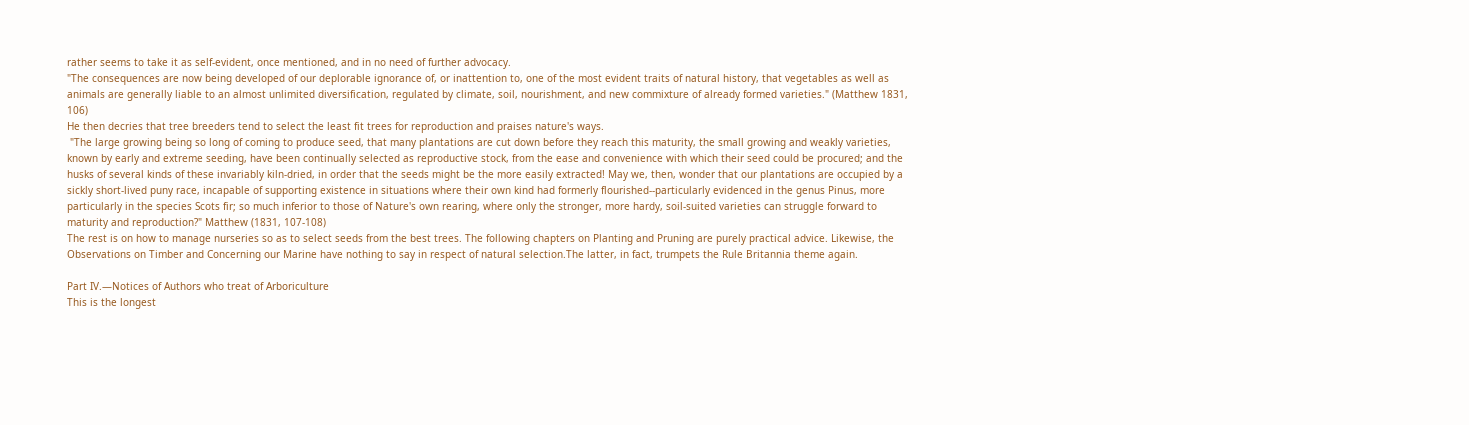rather seems to take it as self-evident, once mentioned, and in no need of further advocacy.
"The consequences are now being developed of our deplorable ignorance of, or inattention to, one of the most evident traits of natural history, that vegetables as well as animals are generally liable to an almost unlimited diversification, regulated by climate, soil, nourishment, and new commixture of already formed varieties." (Matthew 1831, 106)
He then decries that tree breeders tend to select the least fit trees for reproduction and praises nature's ways.
 "The large growing being so long of coming to produce seed, that many plantations are cut down before they reach this maturity, the small growing and weakly varieties, known by early and extreme seeding, have been continually selected as reproductive stock, from the ease and convenience with which their seed could be procured; and the husks of several kinds of these invariably kiln-dried, in order that the seeds might be the more easily extracted! May we, then, wonder that our plantations are occupied by a sickly short-lived puny race, incapable of supporting existence in situations where their own kind had formerly flourished--particularly evidenced in the genus Pinus, more particularly in the species Scots fir; so much inferior to those of Nature's own rearing, where only the stronger, more hardy, soil-suited varieties can struggle forward to maturity and reproduction?" Matthew (1831, 107-108)
The rest is on how to manage nurseries so as to select seeds from the best trees. The following chapters on Planting and Pruning are purely practical advice. Likewise, the Observations on Timber and Concerning our Marine have nothing to say in respect of natural selection.The latter, in fact, trumpets the Rule Britannia theme again.

Part IV.—Notices of Authors who treat of Arboriculture
This is the longest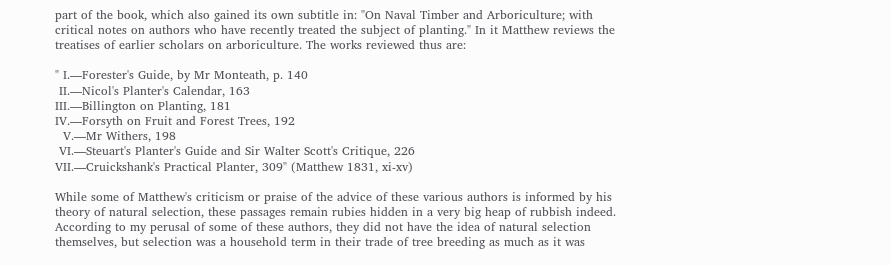part of the book, which also gained its own subtitle in: "On Naval Timber and Arboriculture; with critical notes on authors who have recently treated the subject of planting." In it Matthew reviews the treatises of earlier scholars on arboriculture. The works reviewed thus are:

" I.—Forester's Guide, by Mr Monteath, p. 140
 II.—Nicol's Planter's Calendar, 163
III.—Billington on Planting, 181
IV.—Forsyth on Fruit and Forest Trees, 192
  V.—Mr Withers, 198
 VI.—Steuart's Planter's Guide and Sir Walter Scott's Critique, 226
VII.—Cruickshank's Practical Planter, 309" (Matthew 1831, xi-xv)

While some of Matthew's criticism or praise of the advice of these various authors is informed by his theory of natural selection, these passages remain rubies hidden in a very big heap of rubbish indeed. According to my perusal of some of these authors, they did not have the idea of natural selection themselves, but selection was a household term in their trade of tree breeding as much as it was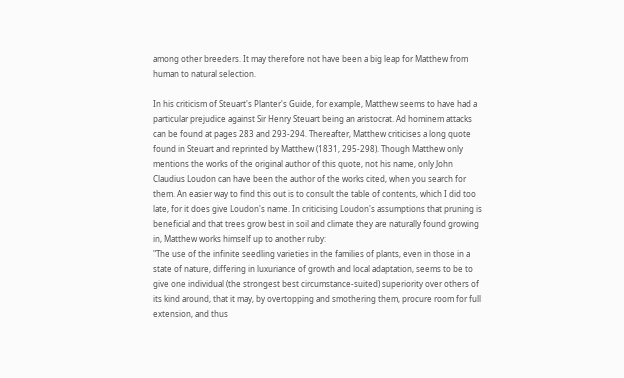among other breeders. It may therefore not have been a big leap for Matthew from human to natural selection.

In his criticism of Steuart's Planter's Guide, for example, Matthew seems to have had a particular prejudice against Sir Henry Steuart being an aristocrat. Ad hominem attacks can be found at pages 283 and 293-294. Thereafter, Matthew criticises a long quote found in Steuart and reprinted by Matthew (1831, 295-298). Though Matthew only mentions the works of the original author of this quote, not his name, only John Claudius Loudon can have been the author of the works cited, when you search for them. An easier way to find this out is to consult the table of contents, which I did too late, for it does give Loudon's name. In criticising Loudon's assumptions that pruning is beneficial and that trees grow best in soil and climate they are naturally found growing in, Matthew works himself up to another ruby:
"The use of the infinite seedling varieties in the families of plants, even in those in a state of nature, differing in luxuriance of growth and local adaptation, seems to be to give one individual (the strongest best circumstance-suited) superiority over others of its kind around, that it may, by overtopping and smothering them, procure room for full extension, and thus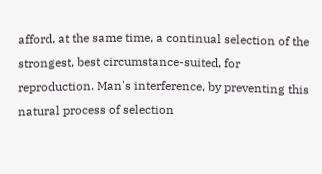afford, at the same time, a continual selection of the strongest, best circumstance-suited, for reproduction. Man's interference, by preventing this natural process of selection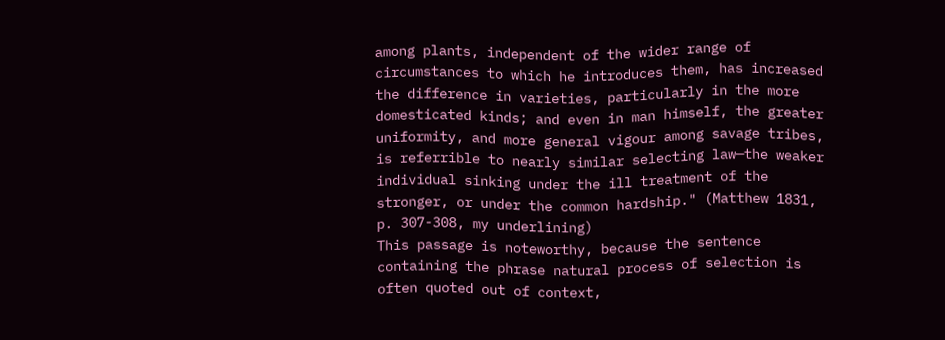among plants, independent of the wider range of circumstances to which he introduces them, has increased the difference in varieties, particularly in the more domesticated kinds; and even in man himself, the greater uniformity, and more general vigour among savage tribes, is referrible to nearly similar selecting law—the weaker individual sinking under the ill treatment of the stronger, or under the common hardship." (Matthew 1831, p. 307-308, my underlining)
This passage is noteworthy, because the sentence containing the phrase natural process of selection is often quoted out of context,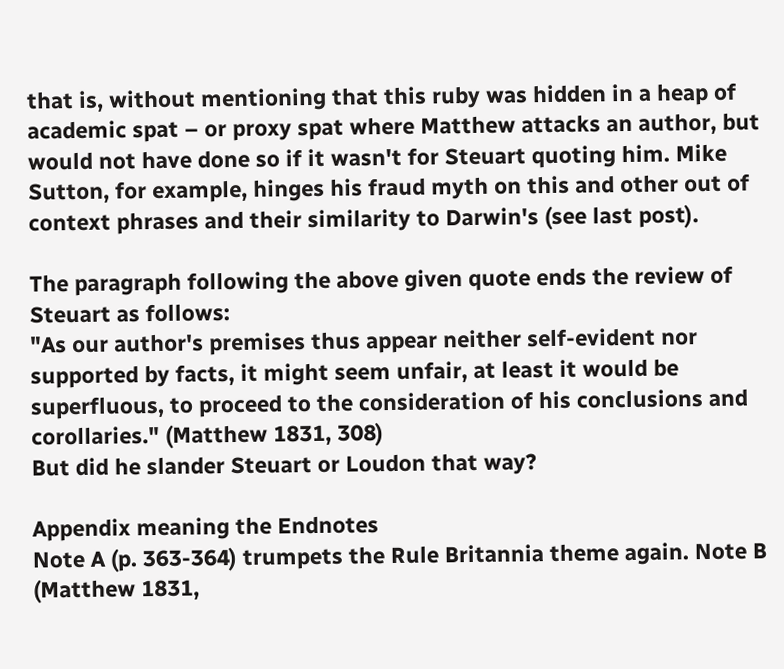that is, without mentioning that this ruby was hidden in a heap of academic spat – or proxy spat where Matthew attacks an author, but would not have done so if it wasn't for Steuart quoting him. Mike Sutton, for example, hinges his fraud myth on this and other out of context phrases and their similarity to Darwin's (see last post).

The paragraph following the above given quote ends the review of Steuart as follows:
"As our author's premises thus appear neither self-evident nor supported by facts, it might seem unfair, at least it would be superfluous, to proceed to the consideration of his conclusions and corollaries." (Matthew 1831, 308)
But did he slander Steuart or Loudon that way?

Appendix meaning the Endnotes
Note A (p. 363-364) trumpets the Rule Britannia theme again. Note B (Matthew 1831,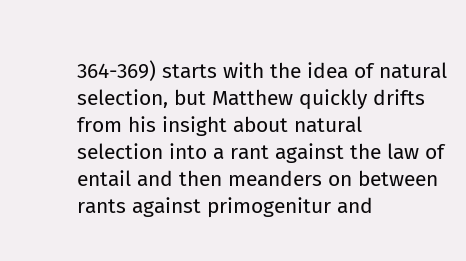364-369) starts with the idea of natural selection, but Matthew quickly drifts from his insight about natural selection into a rant against the law of entail and then meanders on between rants against primogenitur and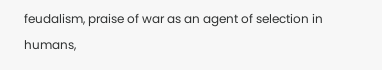feudalism, praise of war as an agent of selection in humans,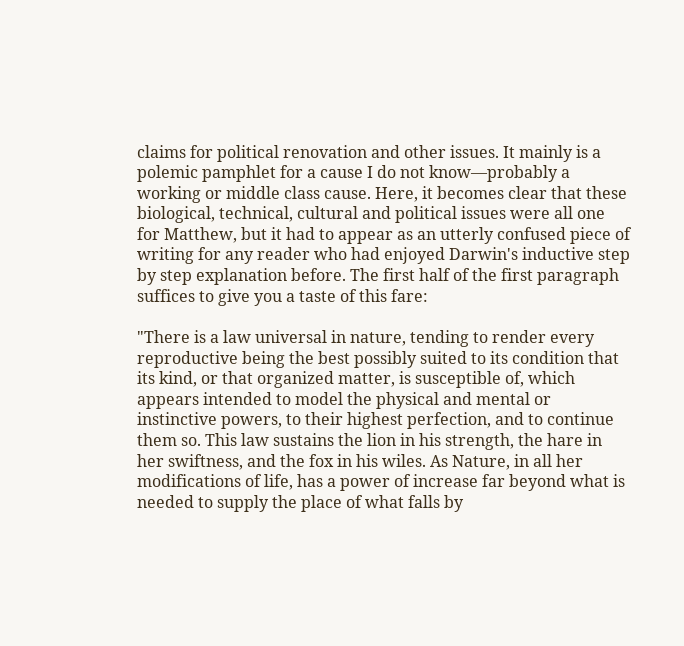claims for political renovation and other issues. It mainly is a polemic pamphlet for a cause I do not know—probably a working or middle class cause. Here, it becomes clear that these biological, technical, cultural and political issues were all one for Matthew, but it had to appear as an utterly confused piece of writing for any reader who had enjoyed Darwin's inductive step by step explanation before. The first half of the first paragraph suffices to give you a taste of this fare:

"There is a law universal in nature, tending to render every reproductive being the best possibly suited to its condition that its kind, or that organized matter, is susceptible of, which appears intended to model the physical and mental or instinctive powers, to their highest perfection, and to continue them so. This law sustains the lion in his strength, the hare in her swiftness, and the fox in his wiles. As Nature, in all her modifications of life, has a power of increase far beyond what is needed to supply the place of what falls by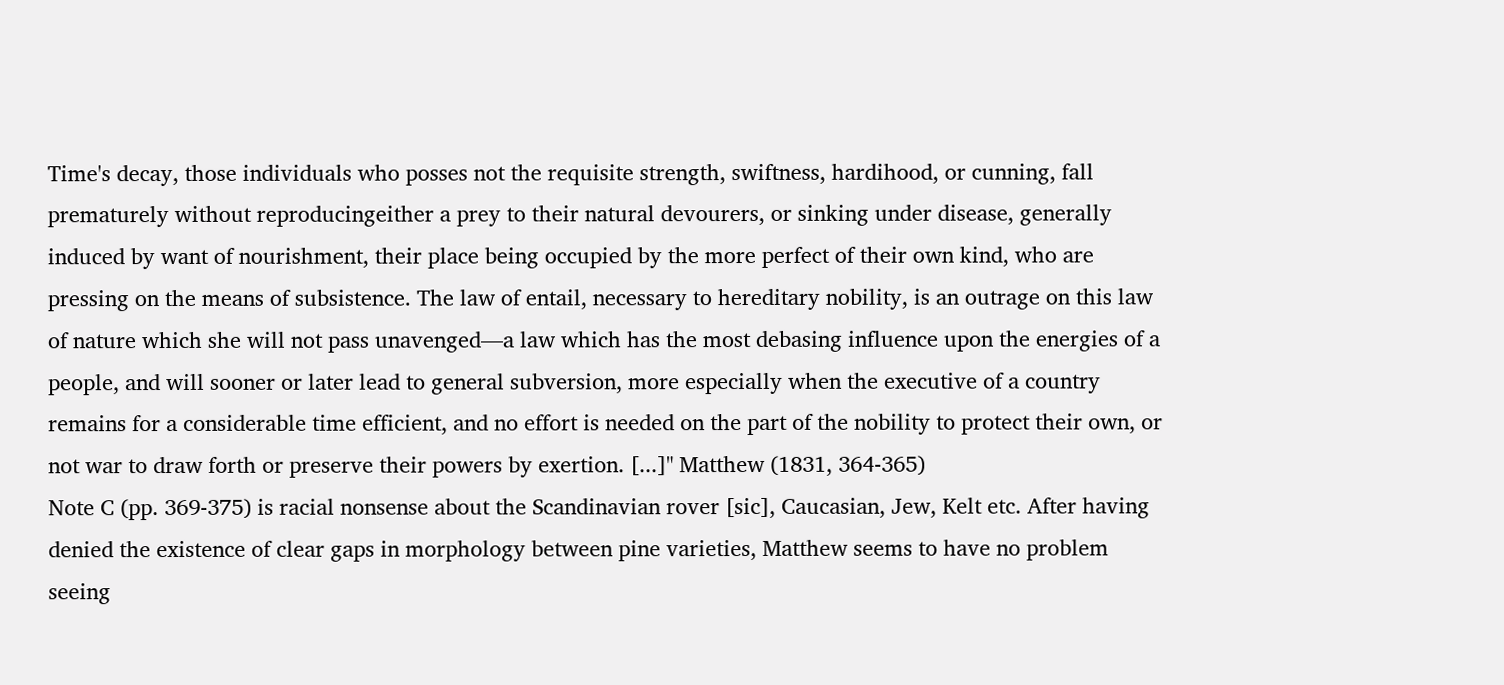Time's decay, those individuals who posses not the requisite strength, swiftness, hardihood, or cunning, fall prematurely without reproducingeither a prey to their natural devourers, or sinking under disease, generally induced by want of nourishment, their place being occupied by the more perfect of their own kind, who are pressing on the means of subsistence. The law of entail, necessary to hereditary nobility, is an outrage on this law of nature which she will not pass unavenged—a law which has the most debasing influence upon the energies of a people, and will sooner or later lead to general subversion, more especially when the executive of a country remains for a considerable time efficient, and no effort is needed on the part of the nobility to protect their own, or not war to draw forth or preserve their powers by exertion. [...]" Matthew (1831, 364-365)
Note C (pp. 369-375) is racial nonsense about the Scandinavian rover [sic], Caucasian, Jew, Kelt etc. After having denied the existence of clear gaps in morphology between pine varieties, Matthew seems to have no problem seeing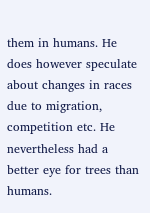them in humans. He does however speculate about changes in races due to migration, competition etc. He nevertheless had a better eye for trees than humans.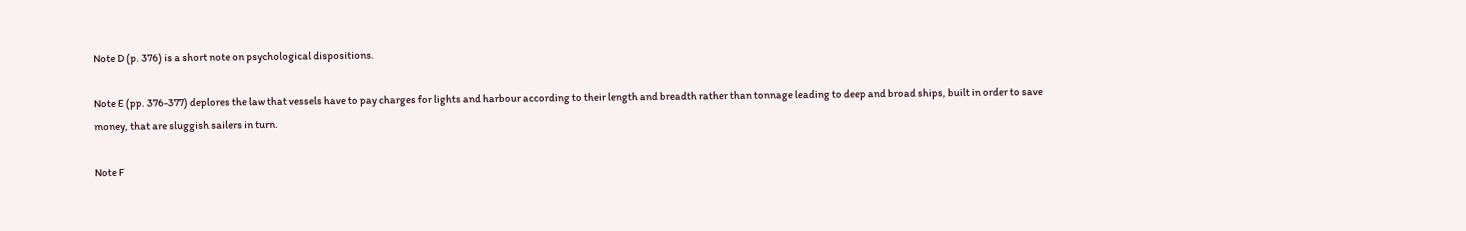Note D (p. 376) is a short note on psychological dispositions.

Note E (pp. 376-377) deplores the law that vessels have to pay charges for lights and harbour according to their length and breadth rather than tonnage leading to deep and broad ships, built in order to save money, that are sluggish sailers in turn.

Note F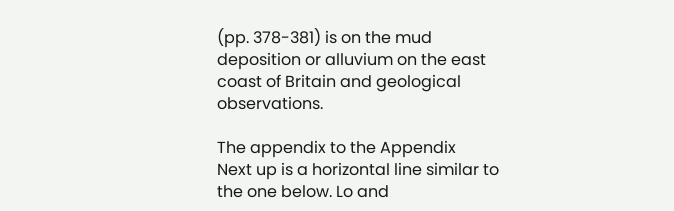(pp. 378-381) is on the mud deposition or alluvium on the east coast of Britain and geological observations.

The appendix to the Appendix
Next up is a horizontal line similar to the one below. Lo and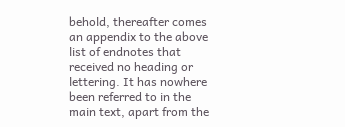behold, thereafter comes an appendix to the above list of endnotes that received no heading or lettering. It has nowhere been referred to in the main text, apart from the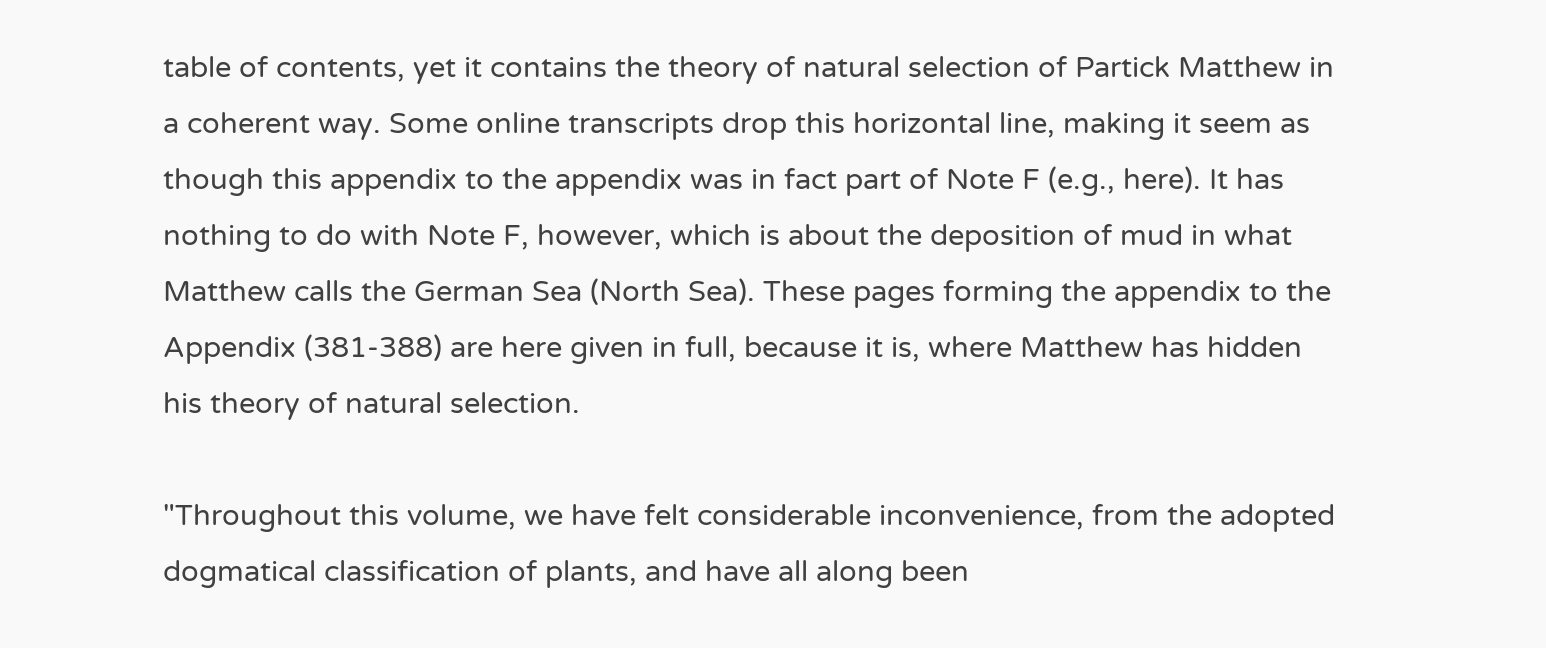table of contents, yet it contains the theory of natural selection of Partick Matthew in a coherent way. Some online transcripts drop this horizontal line, making it seem as though this appendix to the appendix was in fact part of Note F (e.g., here). It has nothing to do with Note F, however, which is about the deposition of mud in what Matthew calls the German Sea (North Sea). These pages forming the appendix to the Appendix (381-388) are here given in full, because it is, where Matthew has hidden his theory of natural selection.

"Throughout this volume, we have felt considerable inconvenience, from the adopted dogmatical classification of plants, and have all along been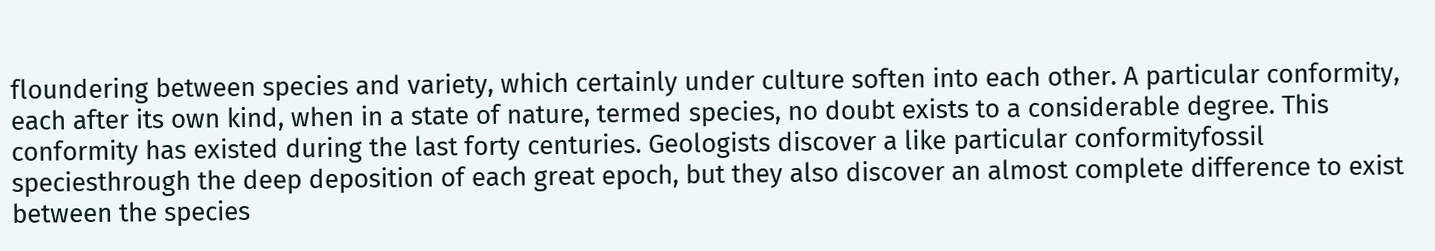floundering between species and variety, which certainly under culture soften into each other. A particular conformity, each after its own kind, when in a state of nature, termed species, no doubt exists to a considerable degree. This conformity has existed during the last forty centuries. Geologists discover a like particular conformityfossil speciesthrough the deep deposition of each great epoch, but they also discover an almost complete difference to exist between the species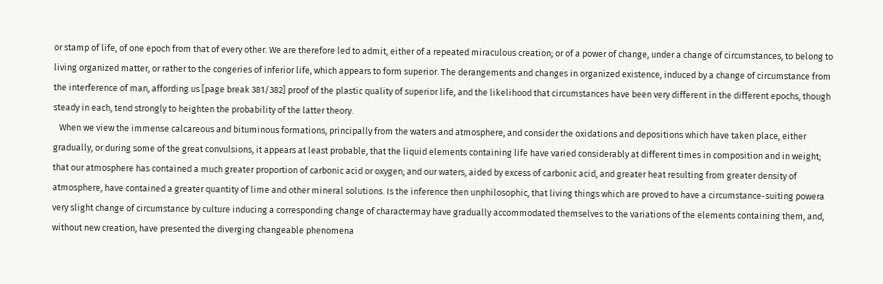or stamp of life, of one epoch from that of every other. We are therefore led to admit, either of a repeated miraculous creation; or of a power of change, under a change of circumstances, to belong to living organized matter, or rather to the congeries of inferior life, which appears to form superior. The derangements and changes in organized existence, induced by a change of circumstance from the interference of man, affording us [page break 381/382] proof of the plastic quality of superior life, and the likelihood that circumstances have been very different in the different epochs, though steady in each, tend strongly to heighten the probability of the latter theory.
   When we view the immense calcareous and bituminous formations, principally from the waters and atmosphere, and consider the oxidations and depositions which have taken place, either gradually, or during some of the great convulsions, it appears at least probable, that the liquid elements containing life have varied considerably at different times in composition and in weight; that our atmosphere has contained a much greater proportion of carbonic acid or oxygen; and our waters, aided by excess of carbonic acid, and greater heat resulting from greater density of atmosphere, have contained a greater quantity of lime and other mineral solutions. Is the inference then unphilosophic, that living things which are proved to have a circumstance-suiting powera very slight change of circumstance by culture inducing a corresponding change of charactermay have gradually accommodated themselves to the variations of the elements containing them, and, without new creation, have presented the diverging changeable phenomena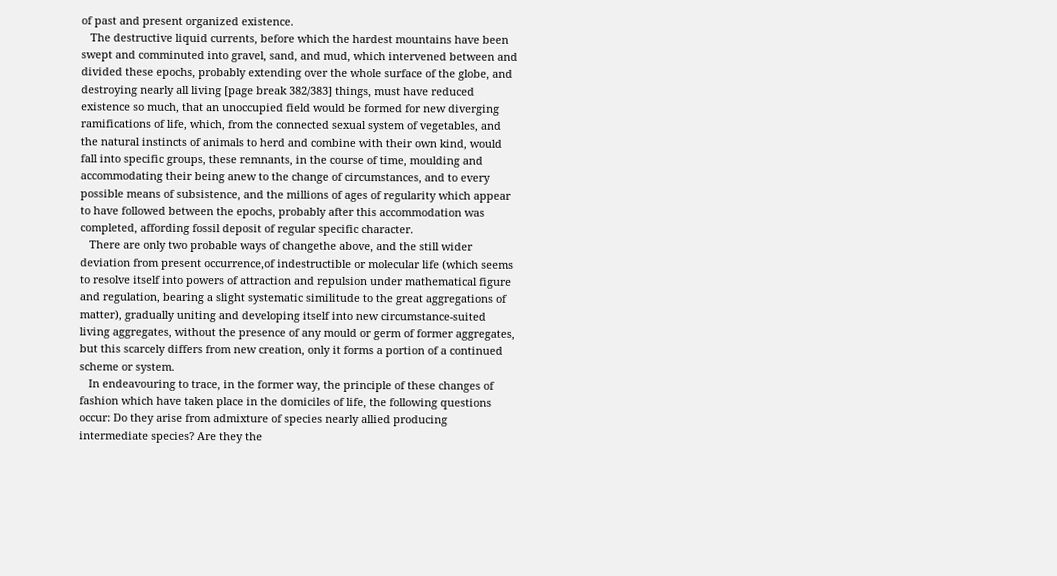of past and present organized existence.
   The destructive liquid currents, before which the hardest mountains have been swept and comminuted into gravel, sand, and mud, which intervened between and divided these epochs, probably extending over the whole surface of the globe, and destroying nearly all living [page break 382/383] things, must have reduced existence so much, that an unoccupied field would be formed for new diverging ramifications of life, which, from the connected sexual system of vegetables, and the natural instincts of animals to herd and combine with their own kind, would fall into specific groups, these remnants, in the course of time, moulding and accommodating their being anew to the change of circumstances, and to every possible means of subsistence, and the millions of ages of regularity which appear to have followed between the epochs, probably after this accommodation was completed, affording fossil deposit of regular specific character.
   There are only two probable ways of changethe above, and the still wider deviation from present occurrence,of indestructible or molecular life (which seems to resolve itself into powers of attraction and repulsion under mathematical figure and regulation, bearing a slight systematic similitude to the great aggregations of matter), gradually uniting and developing itself into new circumstance-suited living aggregates, without the presence of any mould or germ of former aggregates, but this scarcely differs from new creation, only it forms a portion of a continued scheme or system.
   In endeavouring to trace, in the former way, the principle of these changes of fashion which have taken place in the domiciles of life, the following questions occur: Do they arise from admixture of species nearly allied producing intermediate species? Are they the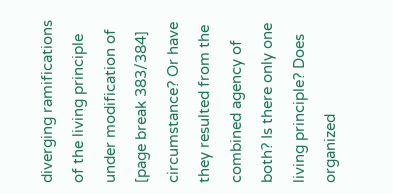diverging ramifications of the living principle under modification of [page break 383/384] circumstance? Or have they resulted from the combined agency of both? Is there only one living principle? Does organized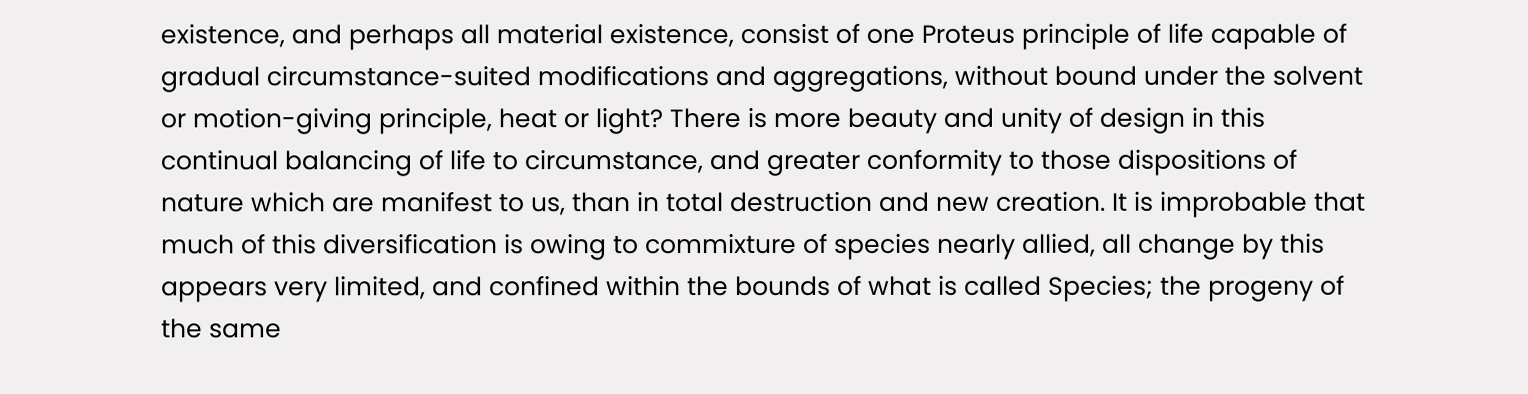existence, and perhaps all material existence, consist of one Proteus principle of life capable of gradual circumstance-suited modifications and aggregations, without bound under the solvent or motion-giving principle, heat or light? There is more beauty and unity of design in this continual balancing of life to circumstance, and greater conformity to those dispositions of nature which are manifest to us, than in total destruction and new creation. It is improbable that much of this diversification is owing to commixture of species nearly allied, all change by this appears very limited, and confined within the bounds of what is called Species; the progeny of the same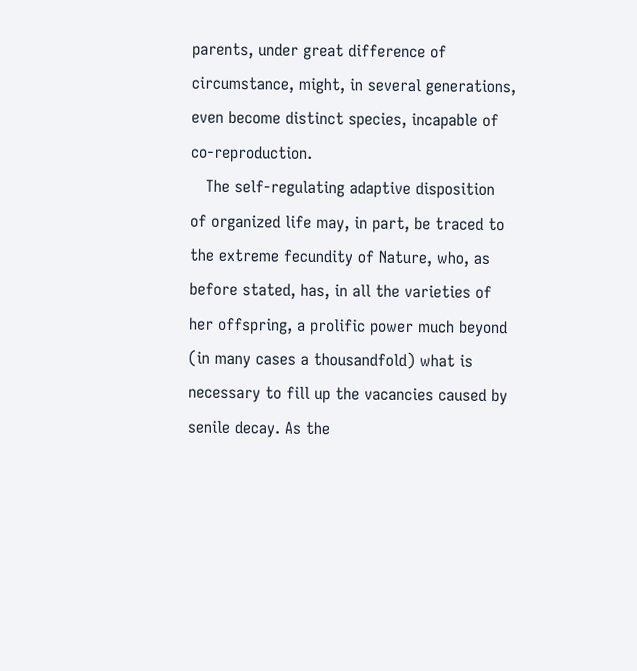parents, under great difference of circumstance, might, in several generations, even become distinct species, incapable of co-reproduction.
   The self-regulating adaptive disposition of organized life may, in part, be traced to the extreme fecundity of Nature, who, as before stated, has, in all the varieties of her offspring, a prolific power much beyond (in many cases a thousandfold) what is necessary to fill up the vacancies caused by senile decay. As the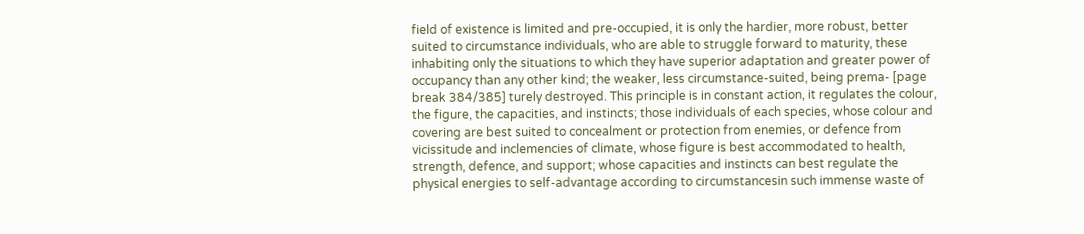field of existence is limited and pre-occupied, it is only the hardier, more robust, better suited to circumstance individuals, who are able to struggle forward to maturity, these inhabiting only the situations to which they have superior adaptation and greater power of occupancy than any other kind; the weaker, less circumstance-suited, being prema- [page break 384/385] turely destroyed. This principle is in constant action, it regulates the colour, the figure, the capacities, and instincts; those individuals of each species, whose colour and covering are best suited to concealment or protection from enemies, or defence from vicissitude and inclemencies of climate, whose figure is best accommodated to health, strength, defence, and support; whose capacities and instincts can best regulate the physical energies to self-advantage according to circumstancesin such immense waste of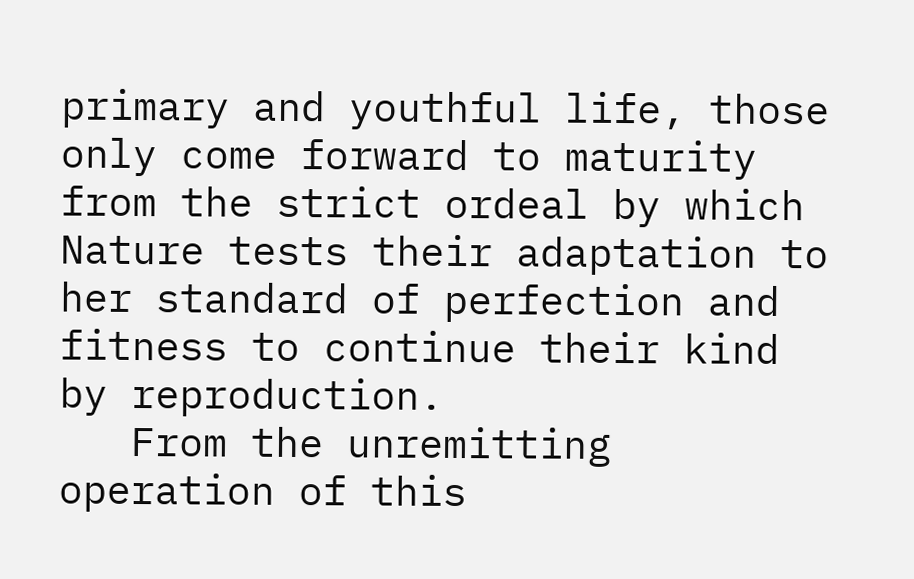primary and youthful life, those only come forward to maturity from the strict ordeal by which Nature tests their adaptation to her standard of perfection and fitness to continue their kind by reproduction.
   From the unremitting operation of this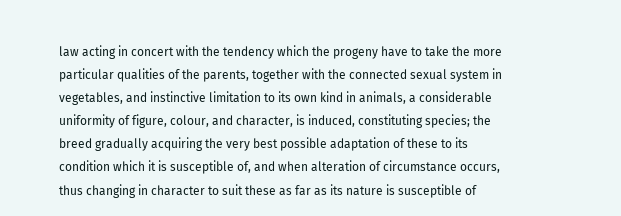law acting in concert with the tendency which the progeny have to take the more particular qualities of the parents, together with the connected sexual system in vegetables, and instinctive limitation to its own kind in animals, a considerable uniformity of figure, colour, and character, is induced, constituting species; the breed gradually acquiring the very best possible adaptation of these to its condition which it is susceptible of, and when alteration of circumstance occurs, thus changing in character to suit these as far as its nature is susceptible of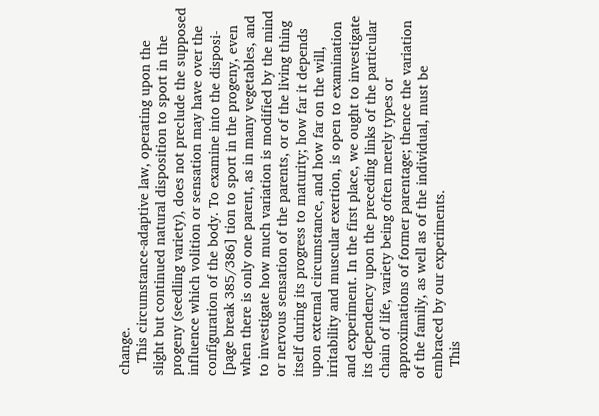change.
   This circumstance-adaptive law, operating upon the slight but continued natural disposition to sport in the progeny (seedling variety), does not preclude the supposed influence which volition or sensation may have over the configuration of the body. To examine into the disposi- [page break 385/386] tion to sport in the progeny, even when there is only one parent, as in many vegetables, and to investigate how much variation is modified by the mind or nervous sensation of the parents, or of the living thing itself during its progress to maturity; how far it depends upon external circumstance, and how far on the will, irritability and muscular exertion, is open to examination and experiment. In the first place, we ought to investigate its dependency upon the preceding links of the particular chain of life, variety being often merely types or approximations of former parentage; thence the variation of the family, as well as of the individual, must be embraced by our experiments.
   This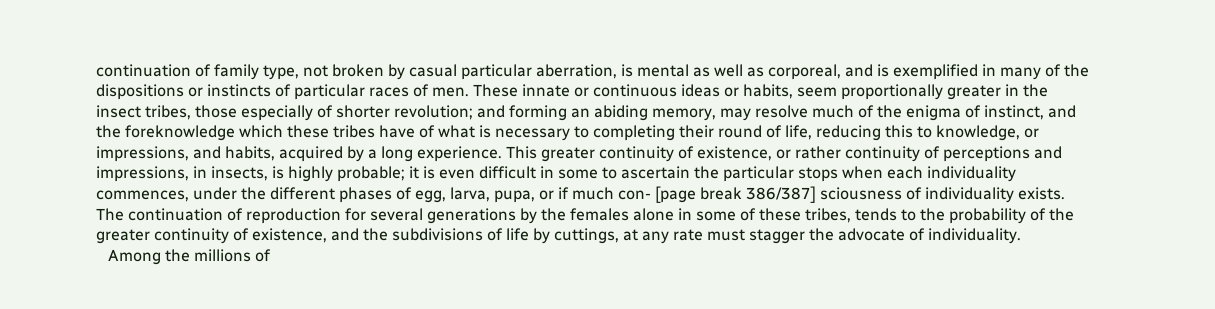continuation of family type, not broken by casual particular aberration, is mental as well as corporeal, and is exemplified in many of the dispositions or instincts of particular races of men. These innate or continuous ideas or habits, seem proportionally greater in the insect tribes, those especially of shorter revolution; and forming an abiding memory, may resolve much of the enigma of instinct, and the foreknowledge which these tribes have of what is necessary to completing their round of life, reducing this to knowledge, or impressions, and habits, acquired by a long experience. This greater continuity of existence, or rather continuity of perceptions and impressions, in insects, is highly probable; it is even difficult in some to ascertain the particular stops when each individuality commences, under the different phases of egg, larva, pupa, or if much con- [page break 386/387] sciousness of individuality exists. The continuation of reproduction for several generations by the females alone in some of these tribes, tends to the probability of the greater continuity of existence, and the subdivisions of life by cuttings, at any rate must stagger the advocate of individuality.
   Among the millions of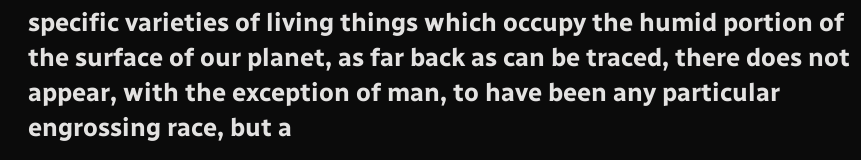specific varieties of living things which occupy the humid portion of the surface of our planet, as far back as can be traced, there does not appear, with the exception of man, to have been any particular engrossing race, but a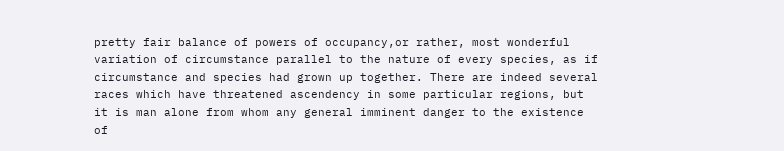pretty fair balance of powers of occupancy,or rather, most wonderful variation of circumstance parallel to the nature of every species, as if circumstance and species had grown up together. There are indeed several races which have threatened ascendency in some particular regions, but it is man alone from whom any general imminent danger to the existence of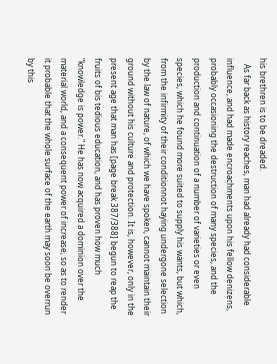his brethren is to be dreaded.
   As far back as history reaches, man had already had considerable influence, and had made encroachments upon his fellow denizens, probably occasioning the destruction of many species, and the production and continuation of a number of varieties or even species, which he found more suited to supply his wants, but which, from the infirmity of their conditionnot haying undergone selection by the law of nature, of which we have spoken, cannot maintain their ground without his culture and protection. It is, however, only in the present age that man has [page break 387/388] begun to reap the fruits of bis tedious education, and has proven how much "knowledge is power." He has now acquired a dominion over the material world, and a consequent power of increase, so as to render it probable that the whole surface of the earth may soon be overrun by this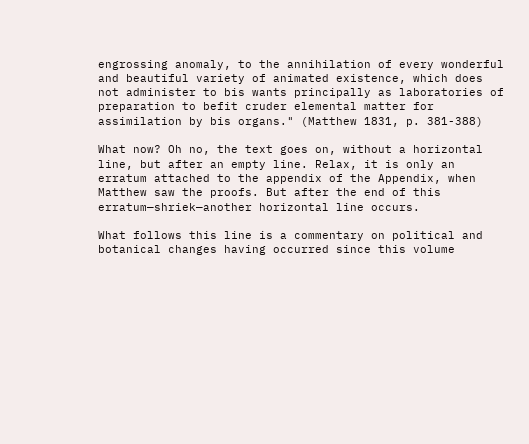engrossing anomaly, to the annihilation of every wonderful and beautiful variety of animated existence, which does not administer to bis wants principally as laboratories of preparation to befit cruder elemental matter for assimilation by bis organs." (Matthew 1831, p. 381-388)

What now? Oh no, the text goes on, without a horizontal line, but after an empty line. Relax, it is only an erratum attached to the appendix of the Appendix, when Matthew saw the proofs. But after the end of this erratum—shriek—another horizontal line occurs.

What follows this line is a commentary on political and botanical changes having occurred since this volume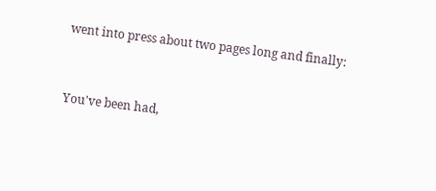went into press about two pages long and finally:


You've been had,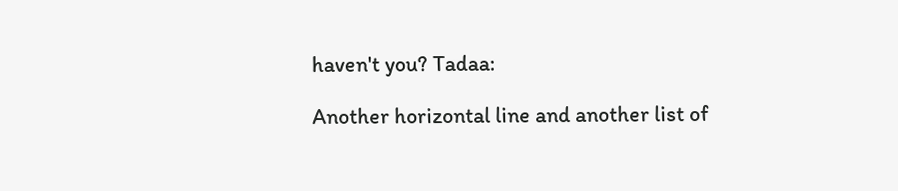haven't you? Tadaa:

Another horizontal line and another list of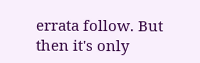errata follow. But then it's only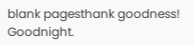blank pagesthank goodness! Goodnight.